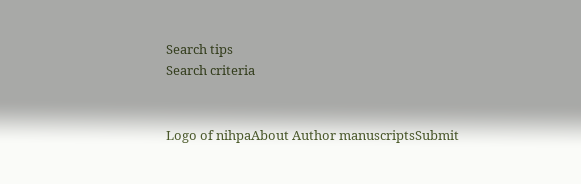Search tips
Search criteria


Logo of nihpaAbout Author manuscriptsSubmit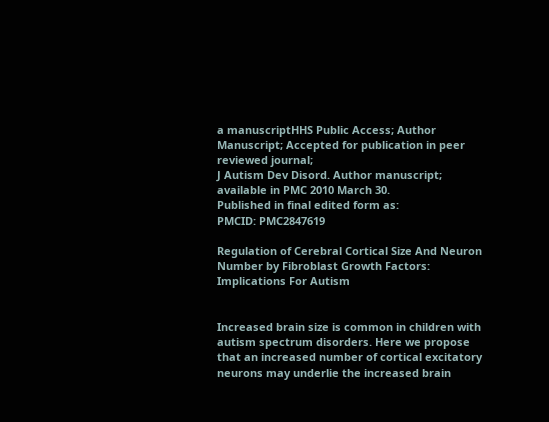a manuscriptHHS Public Access; Author Manuscript; Accepted for publication in peer reviewed journal;
J Autism Dev Disord. Author manuscript; available in PMC 2010 March 30.
Published in final edited form as:
PMCID: PMC2847619

Regulation of Cerebral Cortical Size And Neuron Number by Fibroblast Growth Factors: Implications For Autism


Increased brain size is common in children with autism spectrum disorders. Here we propose that an increased number of cortical excitatory neurons may underlie the increased brain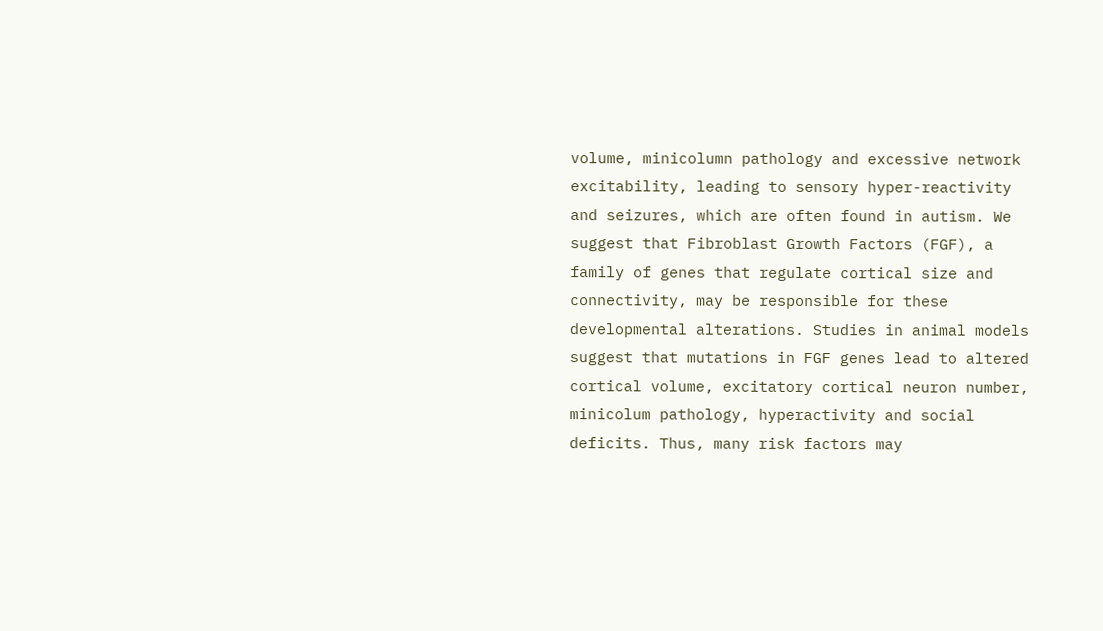volume, minicolumn pathology and excessive network excitability, leading to sensory hyper-reactivity and seizures, which are often found in autism. We suggest that Fibroblast Growth Factors (FGF), a family of genes that regulate cortical size and connectivity, may be responsible for these developmental alterations. Studies in animal models suggest that mutations in FGF genes lead to altered cortical volume, excitatory cortical neuron number, minicolum pathology, hyperactivity and social deficits. Thus, many risk factors may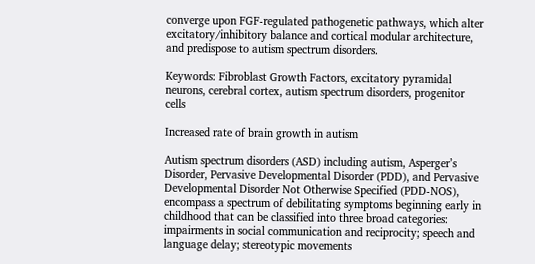converge upon FGF-regulated pathogenetic pathways, which alter excitatory/inhibitory balance and cortical modular architecture, and predispose to autism spectrum disorders.

Keywords: Fibroblast Growth Factors, excitatory pyramidal neurons, cerebral cortex, autism spectrum disorders, progenitor cells

Increased rate of brain growth in autism

Autism spectrum disorders (ASD) including autism, Asperger’s Disorder, Pervasive Developmental Disorder (PDD), and Pervasive Developmental Disorder Not Otherwise Specified (PDD-NOS), encompass a spectrum of debilitating symptoms beginning early in childhood that can be classified into three broad categories: impairments in social communication and reciprocity; speech and language delay; stereotypic movements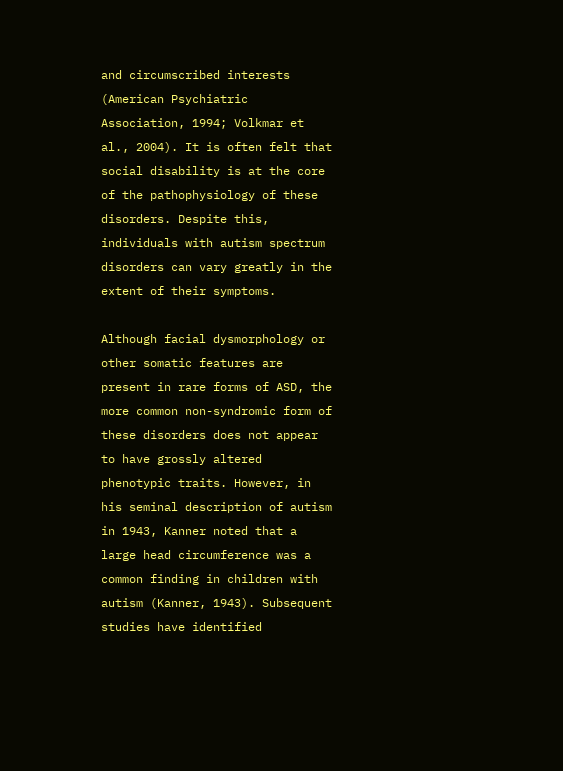and circumscribed interests (American Psychiatric Association, 1994; Volkmar et al., 2004). It is often felt that social disability is at the core of the pathophysiology of these disorders. Despite this, individuals with autism spectrum disorders can vary greatly in the extent of their symptoms.

Although facial dysmorphology or other somatic features are present in rare forms of ASD, the more common non-syndromic form of these disorders does not appear to have grossly altered phenotypic traits. However, in his seminal description of autism in 1943, Kanner noted that a large head circumference was a common finding in children with autism (Kanner, 1943). Subsequent studies have identified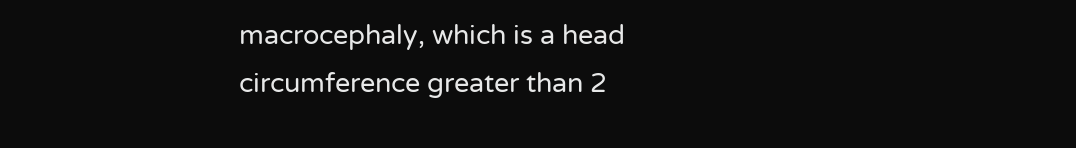macrocephaly, which is a head circumference greater than 2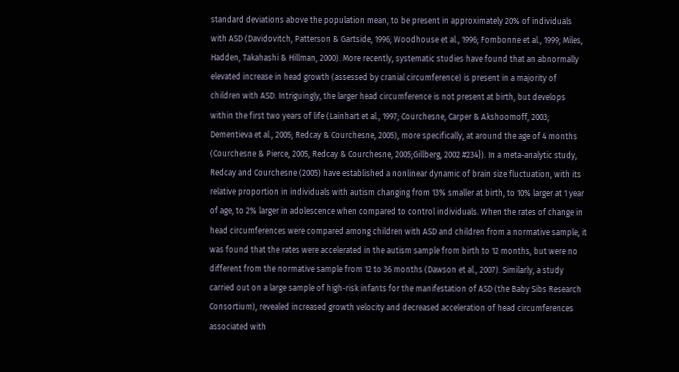standard deviations above the population mean, to be present in approximately 20% of individuals with ASD (Davidovitch, Patterson & Gartside, 1996; Woodhouse et al., 1996; Fombonne et al., 1999; Miles, Hadden, Takahashi & Hillman, 2000). More recently, systematic studies have found that an abnormally elevated increase in head growth (assessed by cranial circumference) is present in a majority of children with ASD. Intriguingly, the larger head circumference is not present at birth, but develops within the first two years of life (Lainhart et al., 1997; Courchesne, Carper & Akshoomoff, 2003; Dementieva et al., 2005; Redcay & Courchesne, 2005), more specifically, at around the age of 4 months (Courchesne & Pierce, 2005, Redcay & Courchesne, 2005;Gillberg, 2002 #234}). In a meta-analytic study, Redcay and Courchesne (2005) have established a nonlinear dynamic of brain size fluctuation, with its relative proportion in individuals with autism changing from 13% smaller at birth, to 10% larger at 1 year of age, to 2% larger in adolescence when compared to control individuals. When the rates of change in head circumferences were compared among children with ASD and children from a normative sample, it was found that the rates were accelerated in the autism sample from birth to 12 months, but were no different from the normative sample from 12 to 36 months (Dawson et al., 2007). Similarly, a study carried out on a large sample of high-risk infants for the manifestation of ASD (the Baby Sibs Research Consortium), revealed increased growth velocity and decreased acceleration of head circumferences associated with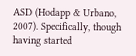ASD (Hodapp & Urbano, 2007). Specifically, though having started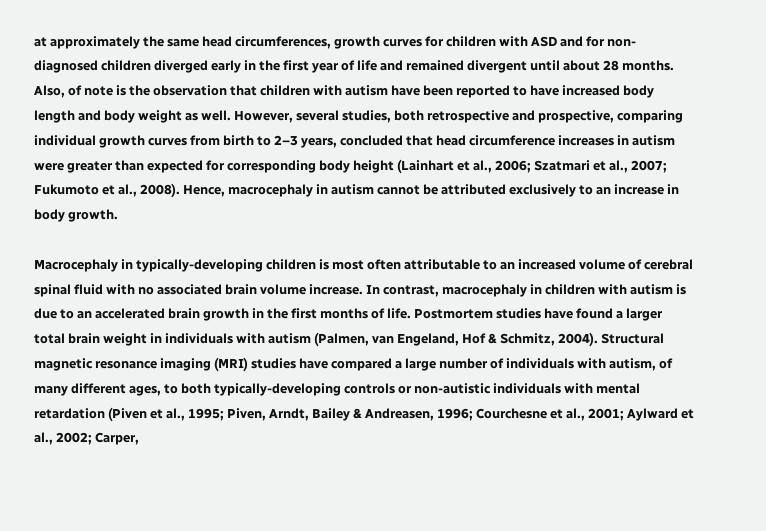at approximately the same head circumferences, growth curves for children with ASD and for non-diagnosed children diverged early in the first year of life and remained divergent until about 28 months. Also, of note is the observation that children with autism have been reported to have increased body length and body weight as well. However, several studies, both retrospective and prospective, comparing individual growth curves from birth to 2–3 years, concluded that head circumference increases in autism were greater than expected for corresponding body height (Lainhart et al., 2006; Szatmari et al., 2007; Fukumoto et al., 2008). Hence, macrocephaly in autism cannot be attributed exclusively to an increase in body growth.

Macrocephaly in typically-developing children is most often attributable to an increased volume of cerebral spinal fluid with no associated brain volume increase. In contrast, macrocephaly in children with autism is due to an accelerated brain growth in the first months of life. Postmortem studies have found a larger total brain weight in individuals with autism (Palmen, van Engeland, Hof & Schmitz, 2004). Structural magnetic resonance imaging (MRI) studies have compared a large number of individuals with autism, of many different ages, to both typically-developing controls or non-autistic individuals with mental retardation (Piven et al., 1995; Piven, Arndt, Bailey & Andreasen, 1996; Courchesne et al., 2001; Aylward et al., 2002; Carper,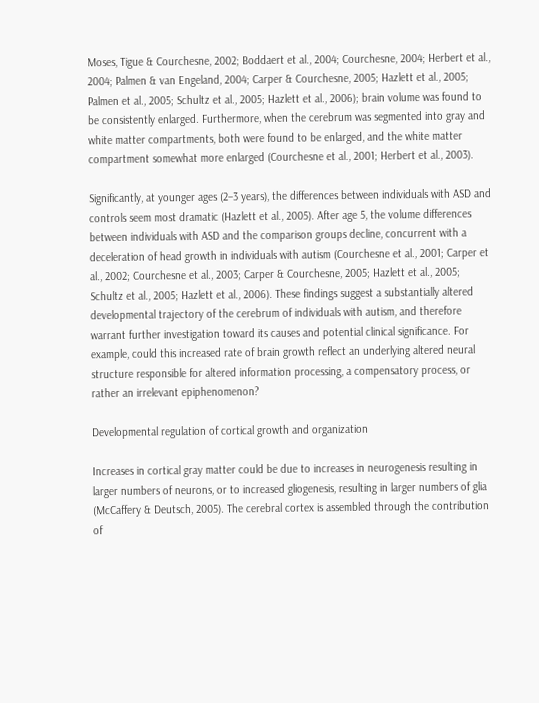Moses, Tigue & Courchesne, 2002; Boddaert et al., 2004; Courchesne, 2004; Herbert et al., 2004; Palmen & van Engeland, 2004; Carper & Courchesne, 2005; Hazlett et al., 2005; Palmen et al., 2005; Schultz et al., 2005; Hazlett et al., 2006); brain volume was found to be consistently enlarged. Furthermore, when the cerebrum was segmented into gray and white matter compartments, both were found to be enlarged, and the white matter compartment somewhat more enlarged (Courchesne et al., 2001; Herbert et al., 2003).

Significantly, at younger ages (2–3 years), the differences between individuals with ASD and controls seem most dramatic (Hazlett et al., 2005). After age 5, the volume differences between individuals with ASD and the comparison groups decline, concurrent with a deceleration of head growth in individuals with autism (Courchesne et al., 2001; Carper et al., 2002; Courchesne et al., 2003; Carper & Courchesne, 2005; Hazlett et al., 2005; Schultz et al., 2005; Hazlett et al., 2006). These findings suggest a substantially altered developmental trajectory of the cerebrum of individuals with autism, and therefore warrant further investigation toward its causes and potential clinical significance. For example, could this increased rate of brain growth reflect an underlying altered neural structure responsible for altered information processing, a compensatory process, or rather an irrelevant epiphenomenon?

Developmental regulation of cortical growth and organization

Increases in cortical gray matter could be due to increases in neurogenesis resulting in larger numbers of neurons, or to increased gliogenesis, resulting in larger numbers of glia (McCaffery & Deutsch, 2005). The cerebral cortex is assembled through the contribution of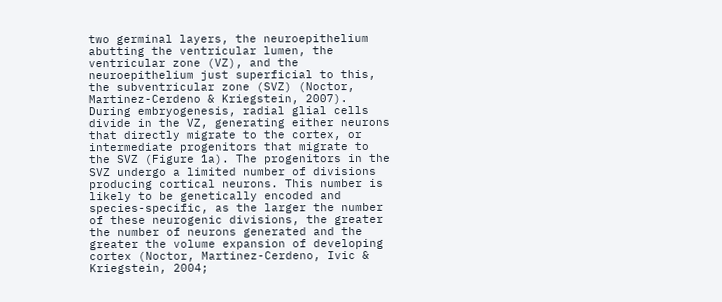two germinal layers, the neuroepithelium abutting the ventricular lumen, the ventricular zone (VZ), and the neuroepithelium just superficial to this, the subventricular zone (SVZ) (Noctor, Martinez-Cerdeno & Kriegstein, 2007). During embryogenesis, radial glial cells divide in the VZ, generating either neurons that directly migrate to the cortex, or intermediate progenitors that migrate to the SVZ (Figure 1a). The progenitors in the SVZ undergo a limited number of divisions producing cortical neurons. This number is likely to be genetically encoded and species-specific, as the larger the number of these neurogenic divisions, the greater the number of neurons generated and the greater the volume expansion of developing cortex (Noctor, Martinez-Cerdeno, Ivic & Kriegstein, 2004;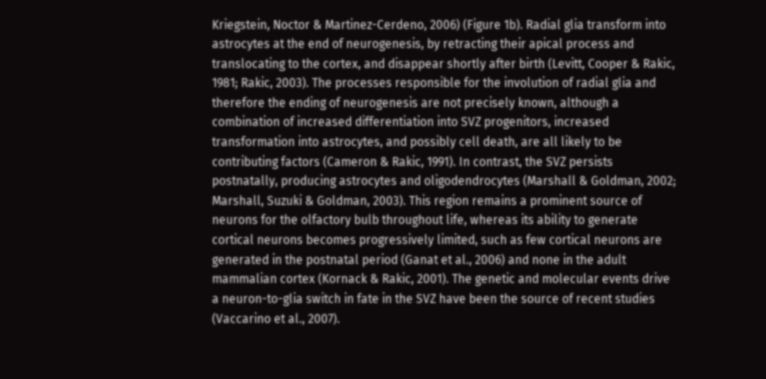Kriegstein, Noctor & Martinez-Cerdeno, 2006) (Figure 1b). Radial glia transform into astrocytes at the end of neurogenesis, by retracting their apical process and translocating to the cortex, and disappear shortly after birth (Levitt, Cooper & Rakic, 1981; Rakic, 2003). The processes responsible for the involution of radial glia and therefore the ending of neurogenesis are not precisely known, although a combination of increased differentiation into SVZ progenitors, increased transformation into astrocytes, and possibly cell death, are all likely to be contributing factors (Cameron & Rakic, 1991). In contrast, the SVZ persists postnatally, producing astrocytes and oligodendrocytes (Marshall & Goldman, 2002; Marshall, Suzuki & Goldman, 2003). This region remains a prominent source of neurons for the olfactory bulb throughout life, whereas its ability to generate cortical neurons becomes progressively limited, such as few cortical neurons are generated in the postnatal period (Ganat et al., 2006) and none in the adult mammalian cortex (Kornack & Rakic, 2001). The genetic and molecular events drive a neuron-to-glia switch in fate in the SVZ have been the source of recent studies (Vaccarino et al., 2007).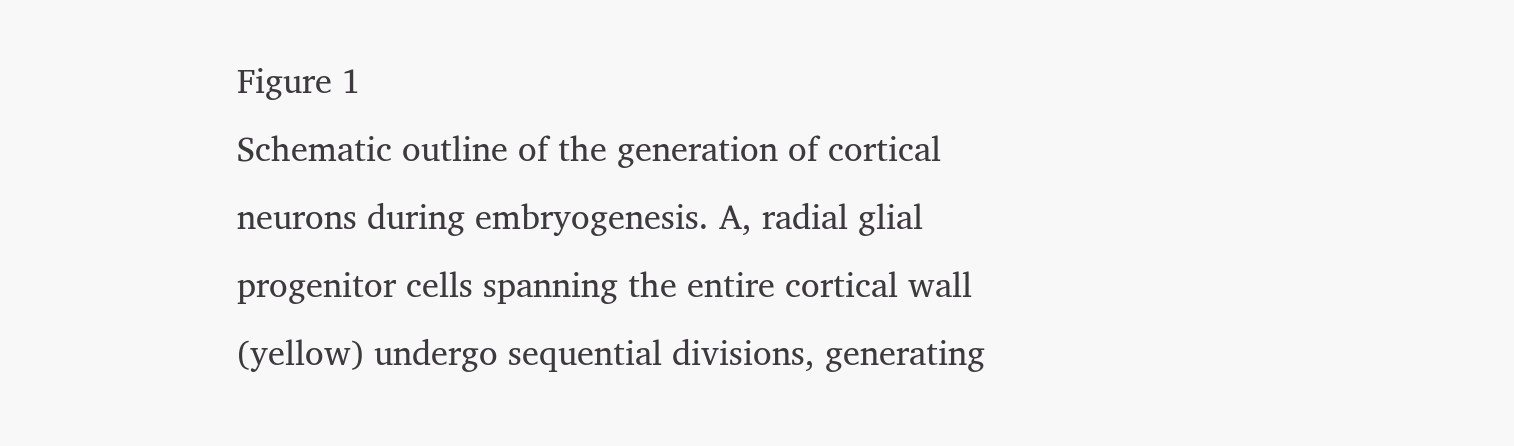Figure 1
Schematic outline of the generation of cortical neurons during embryogenesis. A, radial glial progenitor cells spanning the entire cortical wall (yellow) undergo sequential divisions, generating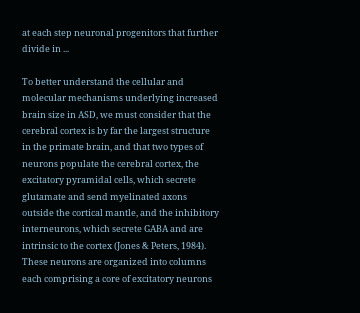at each step neuronal progenitors that further divide in ...

To better understand the cellular and molecular mechanisms underlying increased brain size in ASD, we must consider that the cerebral cortex is by far the largest structure in the primate brain, and that two types of neurons populate the cerebral cortex, the excitatory pyramidal cells, which secrete glutamate and send myelinated axons outside the cortical mantle, and the inhibitory interneurons, which secrete GABA and are intrinsic to the cortex (Jones & Peters, 1984). These neurons are organized into columns each comprising a core of excitatory neurons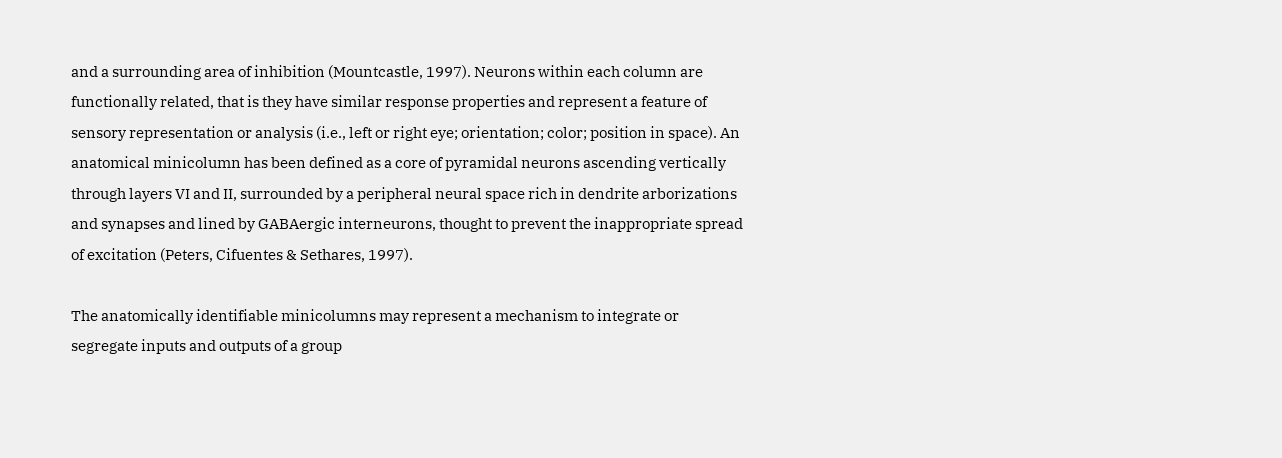and a surrounding area of inhibition (Mountcastle, 1997). Neurons within each column are functionally related, that is they have similar response properties and represent a feature of sensory representation or analysis (i.e., left or right eye; orientation; color; position in space). An anatomical minicolumn has been defined as a core of pyramidal neurons ascending vertically through layers VI and II, surrounded by a peripheral neural space rich in dendrite arborizations and synapses and lined by GABAergic interneurons, thought to prevent the inappropriate spread of excitation (Peters, Cifuentes & Sethares, 1997).

The anatomically identifiable minicolumns may represent a mechanism to integrate or segregate inputs and outputs of a group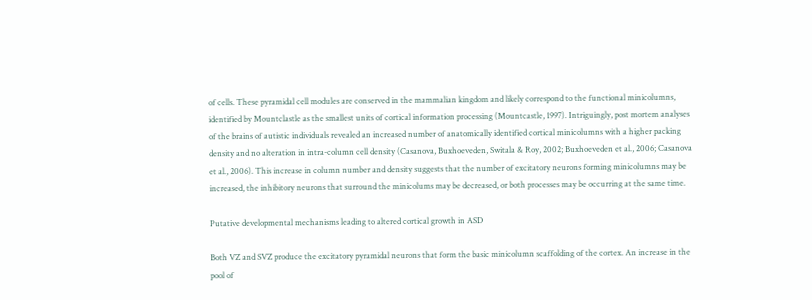of cells. These pyramidal cell modules are conserved in the mammalian kingdom and likely correspond to the functional minicolumns, identified by Mountclastle as the smallest units of cortical information processing (Mountcastle, 1997). Intriguingly, post mortem analyses of the brains of autistic individuals revealed an increased number of anatomically identified cortical minicolumns with a higher packing density and no alteration in intra-column cell density (Casanova, Buxhoeveden, Switala & Roy, 2002; Buxhoeveden et al., 2006; Casanova et al., 2006). This increase in column number and density suggests that the number of excitatory neurons forming minicolumns may be increased, the inhibitory neurons that surround the minicolums may be decreased, or both processes may be occurring at the same time.

Putative developmental mechanisms leading to altered cortical growth in ASD

Both VZ and SVZ produce the excitatory pyramidal neurons that form the basic minicolumn scaffolding of the cortex. An increase in the pool of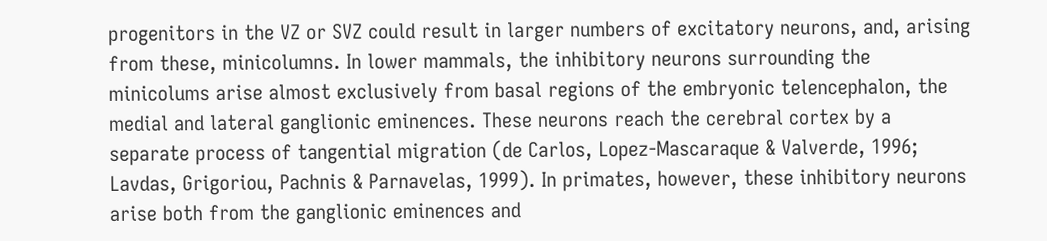progenitors in the VZ or SVZ could result in larger numbers of excitatory neurons, and, arising from these, minicolumns. In lower mammals, the inhibitory neurons surrounding the minicolums arise almost exclusively from basal regions of the embryonic telencephalon, the medial and lateral ganglionic eminences. These neurons reach the cerebral cortex by a separate process of tangential migration (de Carlos, Lopez-Mascaraque & Valverde, 1996; Lavdas, Grigoriou, Pachnis & Parnavelas, 1999). In primates, however, these inhibitory neurons arise both from the ganglionic eminences and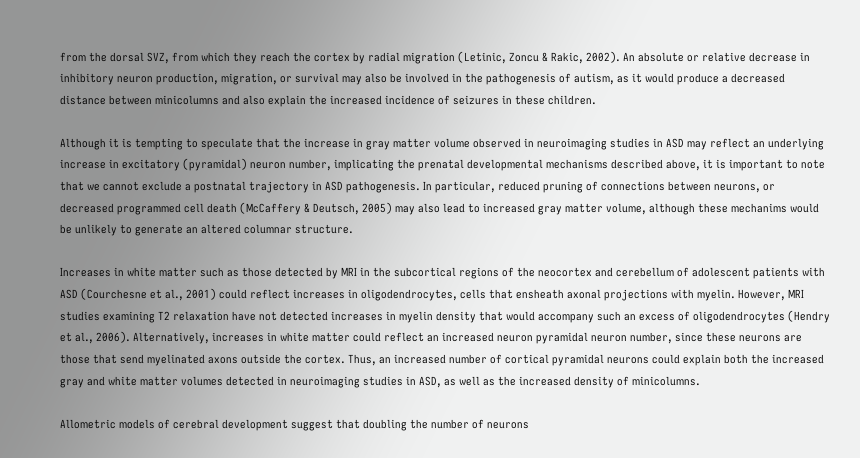from the dorsal SVZ, from which they reach the cortex by radial migration (Letinic, Zoncu & Rakic, 2002). An absolute or relative decrease in inhibitory neuron production, migration, or survival may also be involved in the pathogenesis of autism, as it would produce a decreased distance between minicolumns and also explain the increased incidence of seizures in these children.

Although it is tempting to speculate that the increase in gray matter volume observed in neuroimaging studies in ASD may reflect an underlying increase in excitatory (pyramidal) neuron number, implicating the prenatal developmental mechanisms described above, it is important to note that we cannot exclude a postnatal trajectory in ASD pathogenesis. In particular, reduced pruning of connections between neurons, or decreased programmed cell death (McCaffery & Deutsch, 2005) may also lead to increased gray matter volume, although these mechanims would be unlikely to generate an altered columnar structure.

Increases in white matter such as those detected by MRI in the subcortical regions of the neocortex and cerebellum of adolescent patients with ASD (Courchesne et al., 2001) could reflect increases in oligodendrocytes, cells that ensheath axonal projections with myelin. However, MRI studies examining T2 relaxation have not detected increases in myelin density that would accompany such an excess of oligodendrocytes (Hendry et al., 2006). Alternatively, increases in white matter could reflect an increased neuron pyramidal neuron number, since these neurons are those that send myelinated axons outside the cortex. Thus, an increased number of cortical pyramidal neurons could explain both the increased gray and white matter volumes detected in neuroimaging studies in ASD, as well as the increased density of minicolumns.

Allometric models of cerebral development suggest that doubling the number of neurons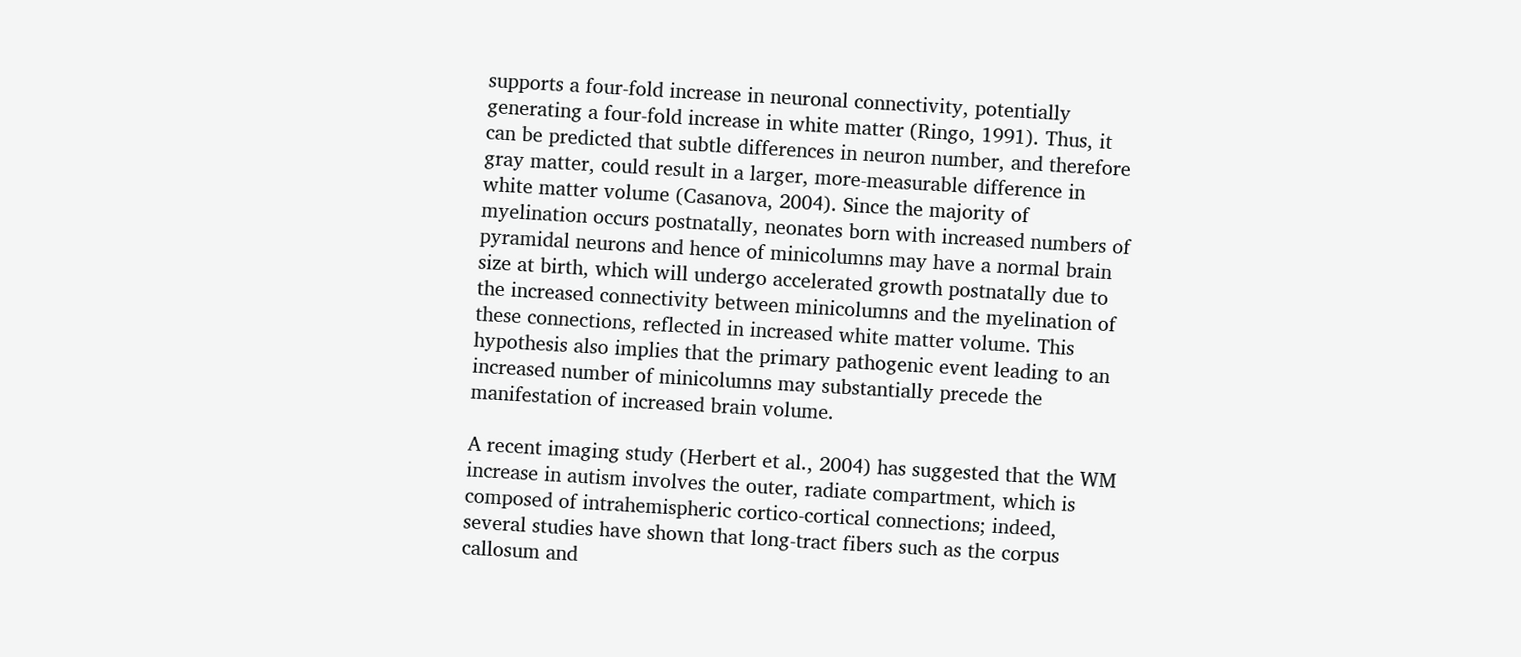supports a four-fold increase in neuronal connectivity, potentially generating a four-fold increase in white matter (Ringo, 1991). Thus, it can be predicted that subtle differences in neuron number, and therefore gray matter, could result in a larger, more-measurable difference in white matter volume (Casanova, 2004). Since the majority of myelination occurs postnatally, neonates born with increased numbers of pyramidal neurons and hence of minicolumns may have a normal brain size at birth, which will undergo accelerated growth postnatally due to the increased connectivity between minicolumns and the myelination of these connections, reflected in increased white matter volume. This hypothesis also implies that the primary pathogenic event leading to an increased number of minicolumns may substantially precede the manifestation of increased brain volume.

A recent imaging study (Herbert et al., 2004) has suggested that the WM increase in autism involves the outer, radiate compartment, which is composed of intrahemispheric cortico-cortical connections; indeed, several studies have shown that long-tract fibers such as the corpus callosum and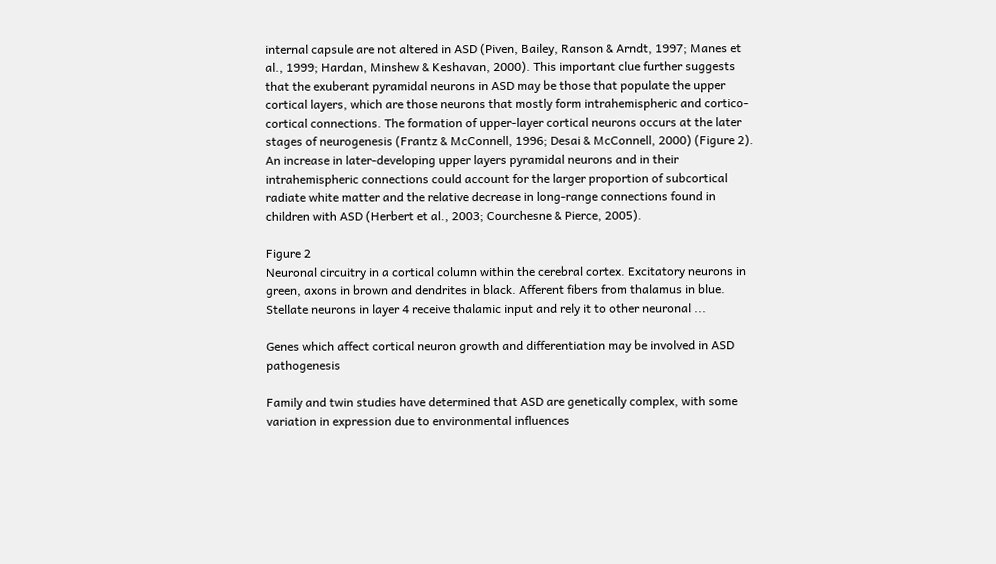internal capsule are not altered in ASD (Piven, Bailey, Ranson & Arndt, 1997; Manes et al., 1999; Hardan, Minshew & Keshavan, 2000). This important clue further suggests that the exuberant pyramidal neurons in ASD may be those that populate the upper cortical layers, which are those neurons that mostly form intrahemispheric and cortico-cortical connections. The formation of upper-layer cortical neurons occurs at the later stages of neurogenesis (Frantz & McConnell, 1996; Desai & McConnell, 2000) (Figure 2). An increase in later-developing upper layers pyramidal neurons and in their intrahemispheric connections could account for the larger proportion of subcortical radiate white matter and the relative decrease in long-range connections found in children with ASD (Herbert et al., 2003; Courchesne & Pierce, 2005).

Figure 2
Neuronal circuitry in a cortical column within the cerebral cortex. Excitatory neurons in green, axons in brown and dendrites in black. Afferent fibers from thalamus in blue. Stellate neurons in layer 4 receive thalamic input and rely it to other neuronal ...

Genes which affect cortical neuron growth and differentiation may be involved in ASD pathogenesis

Family and twin studies have determined that ASD are genetically complex, with some variation in expression due to environmental influences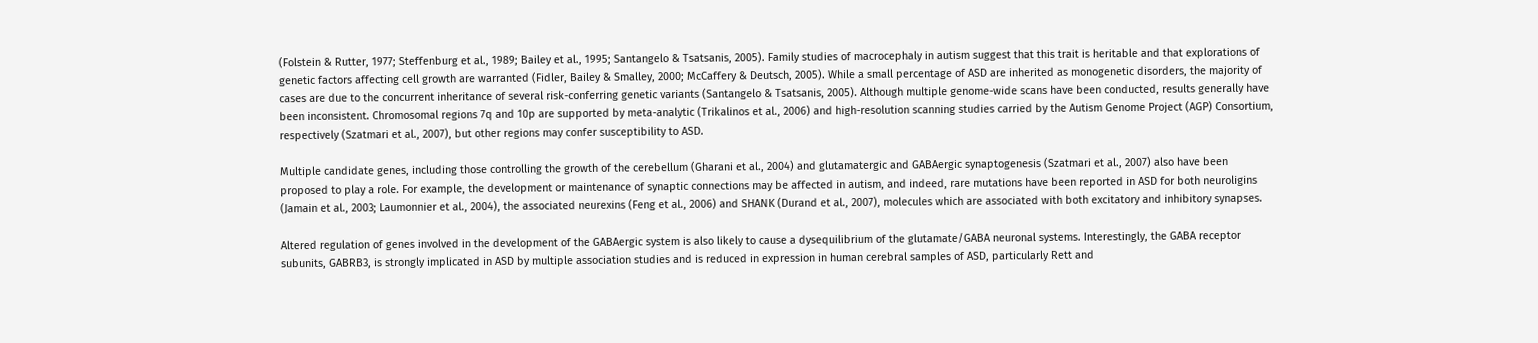(Folstein & Rutter, 1977; Steffenburg et al., 1989; Bailey et al., 1995; Santangelo & Tsatsanis, 2005). Family studies of macrocephaly in autism suggest that this trait is heritable and that explorations of genetic factors affecting cell growth are warranted (Fidler, Bailey & Smalley, 2000; McCaffery & Deutsch, 2005). While a small percentage of ASD are inherited as monogenetic disorders, the majority of cases are due to the concurrent inheritance of several risk-conferring genetic variants (Santangelo & Tsatsanis, 2005). Although multiple genome-wide scans have been conducted, results generally have been inconsistent. Chromosomal regions 7q and 10p are supported by meta-analytic (Trikalinos et al., 2006) and high-resolution scanning studies carried by the Autism Genome Project (AGP) Consortium, respectively (Szatmari et al., 2007), but other regions may confer susceptibility to ASD.

Multiple candidate genes, including those controlling the growth of the cerebellum (Gharani et al., 2004) and glutamatergic and GABAergic synaptogenesis (Szatmari et al., 2007) also have been proposed to play a role. For example, the development or maintenance of synaptic connections may be affected in autism, and indeed, rare mutations have been reported in ASD for both neuroligins (Jamain et al., 2003; Laumonnier et al., 2004), the associated neurexins (Feng et al., 2006) and SHANK (Durand et al., 2007), molecules which are associated with both excitatory and inhibitory synapses.

Altered regulation of genes involved in the development of the GABAergic system is also likely to cause a dysequilibrium of the glutamate/GABA neuronal systems. Interestingly, the GABA receptor subunits, GABRB3, is strongly implicated in ASD by multiple association studies and is reduced in expression in human cerebral samples of ASD, particularly Rett and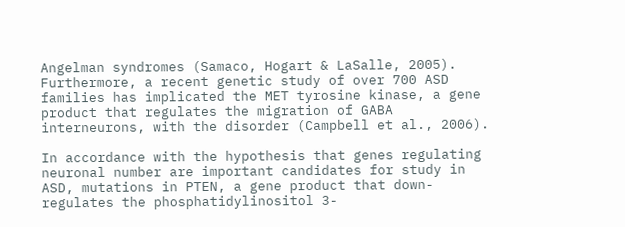Angelman syndromes (Samaco, Hogart & LaSalle, 2005). Furthermore, a recent genetic study of over 700 ASD families has implicated the MET tyrosine kinase, a gene product that regulates the migration of GABA interneurons, with the disorder (Campbell et al., 2006).

In accordance with the hypothesis that genes regulating neuronal number are important candidates for study in ASD, mutations in PTEN, a gene product that down-regulates the phosphatidylinositol 3-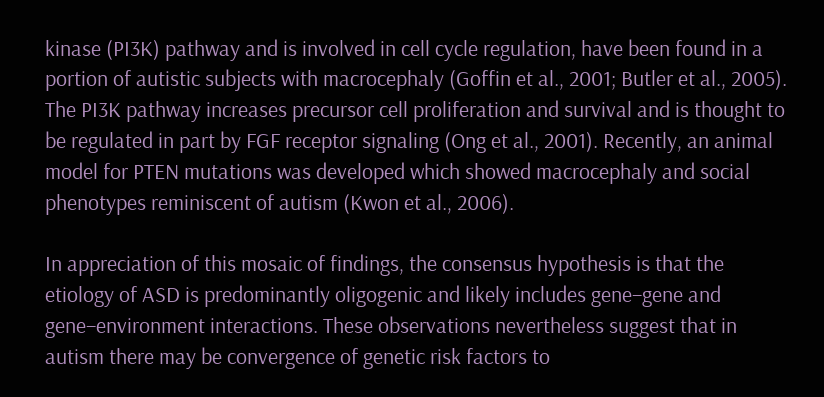kinase (PI3K) pathway and is involved in cell cycle regulation, have been found in a portion of autistic subjects with macrocephaly (Goffin et al., 2001; Butler et al., 2005). The PI3K pathway increases precursor cell proliferation and survival and is thought to be regulated in part by FGF receptor signaling (Ong et al., 2001). Recently, an animal model for PTEN mutations was developed which showed macrocephaly and social phenotypes reminiscent of autism (Kwon et al., 2006).

In appreciation of this mosaic of findings, the consensus hypothesis is that the etiology of ASD is predominantly oligogenic and likely includes gene–gene and gene–environment interactions. These observations nevertheless suggest that in autism there may be convergence of genetic risk factors to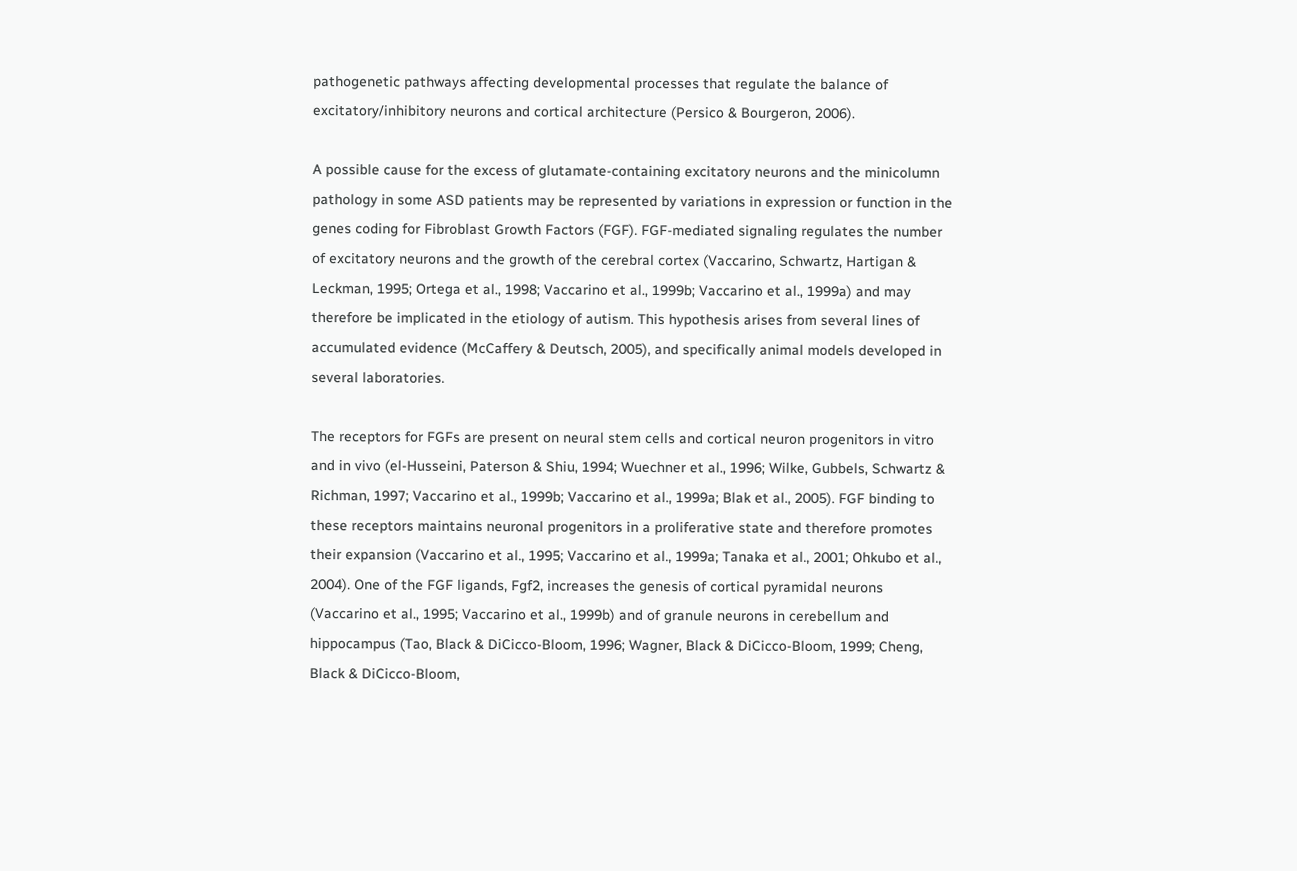pathogenetic pathways affecting developmental processes that regulate the balance of excitatory/inhibitory neurons and cortical architecture (Persico & Bourgeron, 2006).

A possible cause for the excess of glutamate-containing excitatory neurons and the minicolumn pathology in some ASD patients may be represented by variations in expression or function in the genes coding for Fibroblast Growth Factors (FGF). FGF-mediated signaling regulates the number of excitatory neurons and the growth of the cerebral cortex (Vaccarino, Schwartz, Hartigan & Leckman, 1995; Ortega et al., 1998; Vaccarino et al., 1999b; Vaccarino et al., 1999a) and may therefore be implicated in the etiology of autism. This hypothesis arises from several lines of accumulated evidence (McCaffery & Deutsch, 2005), and specifically animal models developed in several laboratories.

The receptors for FGFs are present on neural stem cells and cortical neuron progenitors in vitro and in vivo (el-Husseini, Paterson & Shiu, 1994; Wuechner et al., 1996; Wilke, Gubbels, Schwartz & Richman, 1997; Vaccarino et al., 1999b; Vaccarino et al., 1999a; Blak et al., 2005). FGF binding to these receptors maintains neuronal progenitors in a proliferative state and therefore promotes their expansion (Vaccarino et al., 1995; Vaccarino et al., 1999a; Tanaka et al., 2001; Ohkubo et al., 2004). One of the FGF ligands, Fgf2, increases the genesis of cortical pyramidal neurons (Vaccarino et al., 1995; Vaccarino et al., 1999b) and of granule neurons in cerebellum and hippocampus (Tao, Black & DiCicco-Bloom, 1996; Wagner, Black & DiCicco-Bloom, 1999; Cheng, Black & DiCicco-Bloom,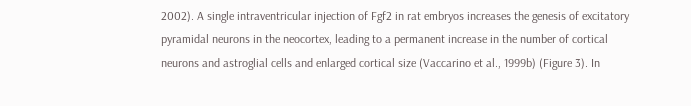2002). A single intraventricular injection of Fgf2 in rat embryos increases the genesis of excitatory pyramidal neurons in the neocortex, leading to a permanent increase in the number of cortical neurons and astroglial cells and enlarged cortical size (Vaccarino et al., 1999b) (Figure 3). In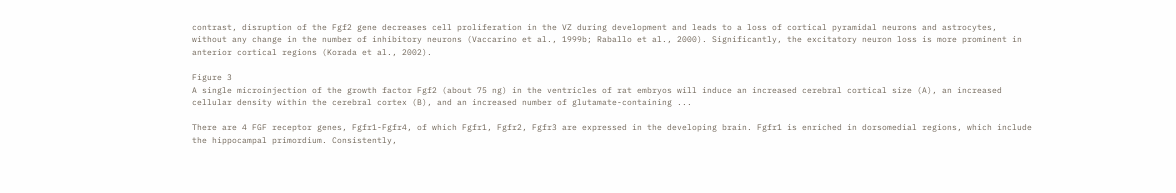contrast, disruption of the Fgf2 gene decreases cell proliferation in the VZ during development and leads to a loss of cortical pyramidal neurons and astrocytes, without any change in the number of inhibitory neurons (Vaccarino et al., 1999b; Raballo et al., 2000). Significantly, the excitatory neuron loss is more prominent in anterior cortical regions (Korada et al., 2002).

Figure 3
A single microinjection of the growth factor Fgf2 (about 75 ng) in the ventricles of rat embryos will induce an increased cerebral cortical size (A), an increased cellular density within the cerebral cortex (B), and an increased number of glutamate-containing ...

There are 4 FGF receptor genes, Fgfr1-Fgfr4, of which Fgfr1, Fgfr2, Fgfr3 are expressed in the developing brain. Fgfr1 is enriched in dorsomedial regions, which include the hippocampal primordium. Consistently,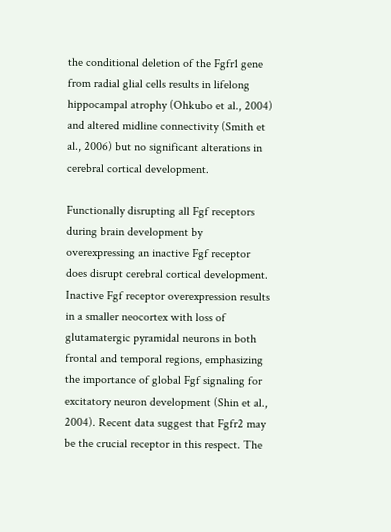the conditional deletion of the Fgfr1 gene from radial glial cells results in lifelong hippocampal atrophy (Ohkubo et al., 2004) and altered midline connectivity (Smith et al., 2006) but no significant alterations in cerebral cortical development.

Functionally disrupting all Fgf receptors during brain development by overexpressing an inactive Fgf receptor does disrupt cerebral cortical development. Inactive Fgf receptor overexpression results in a smaller neocortex with loss of glutamatergic pyramidal neurons in both frontal and temporal regions, emphasizing the importance of global Fgf signaling for excitatory neuron development (Shin et al., 2004). Recent data suggest that Fgfr2 may be the crucial receptor in this respect. The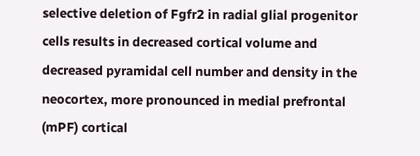selective deletion of Fgfr2 in radial glial progenitor cells results in decreased cortical volume and decreased pyramidal cell number and density in the neocortex, more pronounced in medial prefrontal (mPF) cortical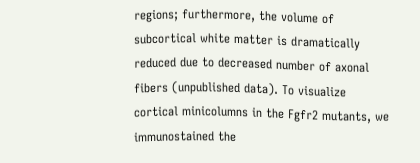regions; furthermore, the volume of subcortical white matter is dramatically reduced due to decreased number of axonal fibers (unpublished data). To visualize cortical minicolumns in the Fgfr2 mutants, we immunostained the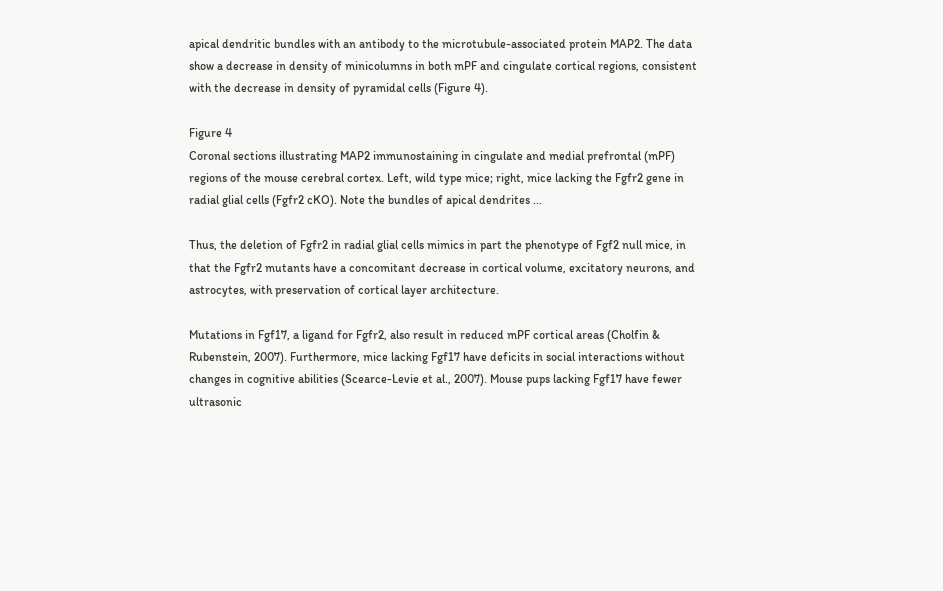apical dendritic bundles with an antibody to the microtubule-associated protein MAP2. The data show a decrease in density of minicolumns in both mPF and cingulate cortical regions, consistent with the decrease in density of pyramidal cells (Figure 4).

Figure 4
Coronal sections illustrating MAP2 immunostaining in cingulate and medial prefrontal (mPF) regions of the mouse cerebral cortex. Left, wild type mice; right, mice lacking the Fgfr2 gene in radial glial cells (Fgfr2 cKO). Note the bundles of apical dendrites ...

Thus, the deletion of Fgfr2 in radial glial cells mimics in part the phenotype of Fgf2 null mice, in that the Fgfr2 mutants have a concomitant decrease in cortical volume, excitatory neurons, and astrocytes, with preservation of cortical layer architecture.

Mutations in Fgf17, a ligand for Fgfr2, also result in reduced mPF cortical areas (Cholfin & Rubenstein, 2007). Furthermore, mice lacking Fgf17 have deficits in social interactions without changes in cognitive abilities (Scearce-Levie et al., 2007). Mouse pups lacking Fgf17 have fewer ultrasonic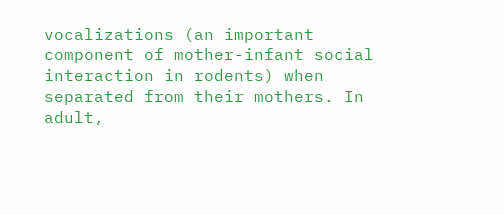vocalizations (an important component of mother-infant social interaction in rodents) when separated from their mothers. In adult,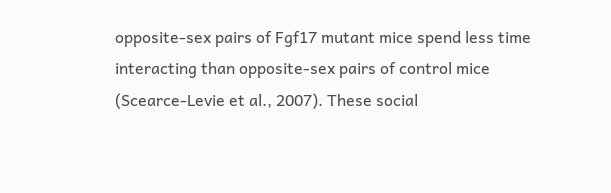opposite-sex pairs of Fgf17 mutant mice spend less time interacting than opposite-sex pairs of control mice (Scearce-Levie et al., 2007). These social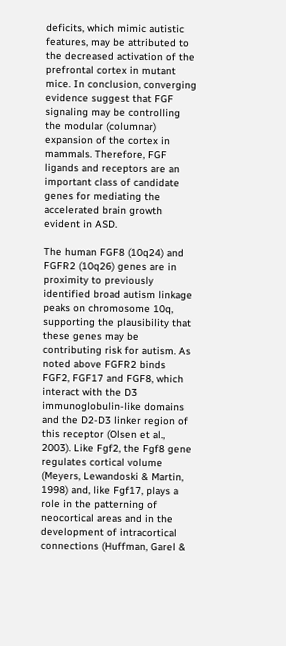deficits, which mimic autistic features, may be attributed to the decreased activation of the prefrontal cortex in mutant mice. In conclusion, converging evidence suggest that FGF signaling may be controlling the modular (columnar) expansion of the cortex in mammals. Therefore, FGF ligands and receptors are an important class of candidate genes for mediating the accelerated brain growth evident in ASD.

The human FGF8 (10q24) and FGFR2 (10q26) genes are in proximity to previously identified broad autism linkage peaks on chromosome 10q, supporting the plausibility that these genes may be contributing risk for autism. As noted above FGFR2 binds FGF2, FGF17 and FGF8, which interact with the D3 immunoglobulin-like domains and the D2-D3 linker region of this receptor (Olsen et al., 2003). Like Fgf2, the Fgf8 gene regulates cortical volume (Meyers, Lewandoski & Martin, 1998) and, like Fgf17, plays a role in the patterning of neocortical areas and in the development of intracortical connections (Huffman, Garel &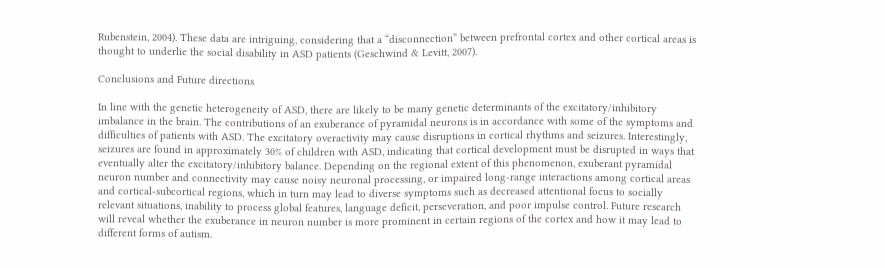Rubenstein, 2004). These data are intriguing, considering that a “disconnection” between prefrontal cortex and other cortical areas is thought to underlie the social disability in ASD patients (Geschwind & Levitt, 2007).

Conclusions and Future directions

In line with the genetic heterogeneity of ASD, there are likely to be many genetic determinants of the excitatory/inhibitory imbalance in the brain. The contributions of an exuberance of pyramidal neurons is in accordance with some of the symptoms and difficulties of patients with ASD. The excitatory overactivity may cause disruptions in cortical rhythms and seizures. Interestingly, seizures are found in approximately 30% of children with ASD, indicating that cortical development must be disrupted in ways that eventually alter the excitatory/inhibitory balance. Depending on the regional extent of this phenomenon, exuberant pyramidal neuron number and connectivity may cause noisy neuronal processing, or impaired long-range interactions among cortical areas and cortical-subcortical regions, which in turn may lead to diverse symptoms such as decreased attentional focus to socially relevant situations, inability to process global features, language deficit, perseveration, and poor impulse control. Future research will reveal whether the exuberance in neuron number is more prominent in certain regions of the cortex and how it may lead to different forms of autism.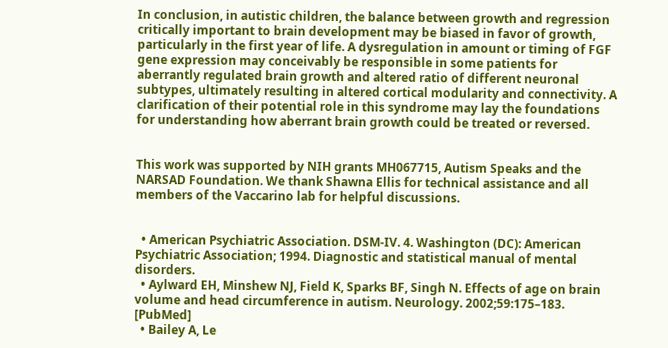In conclusion, in autistic children, the balance between growth and regression critically important to brain development may be biased in favor of growth, particularly in the first year of life. A dysregulation in amount or timing of FGF gene expression may conceivably be responsible in some patients for aberrantly regulated brain growth and altered ratio of different neuronal subtypes, ultimately resulting in altered cortical modularity and connectivity. A clarification of their potential role in this syndrome may lay the foundations for understanding how aberrant brain growth could be treated or reversed.


This work was supported by NIH grants MH067715, Autism Speaks and the NARSAD Foundation. We thank Shawna Ellis for technical assistance and all members of the Vaccarino lab for helpful discussions.


  • American Psychiatric Association. DSM-IV. 4. Washington (DC): American Psychiatric Association; 1994. Diagnostic and statistical manual of mental disorders.
  • Aylward EH, Minshew NJ, Field K, Sparks BF, Singh N. Effects of age on brain volume and head circumference in autism. Neurology. 2002;59:175–183. [PubMed]
  • Bailey A, Le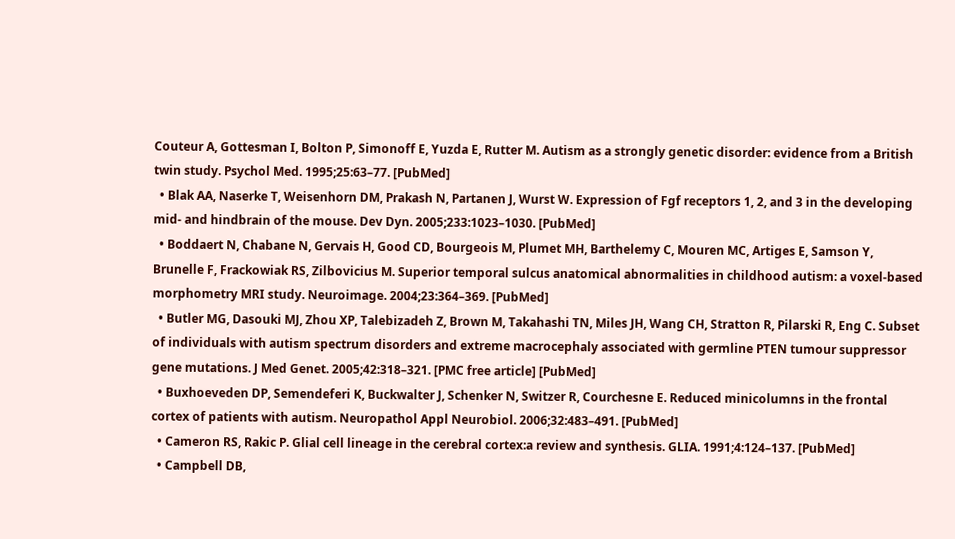Couteur A, Gottesman I, Bolton P, Simonoff E, Yuzda E, Rutter M. Autism as a strongly genetic disorder: evidence from a British twin study. Psychol Med. 1995;25:63–77. [PubMed]
  • Blak AA, Naserke T, Weisenhorn DM, Prakash N, Partanen J, Wurst W. Expression of Fgf receptors 1, 2, and 3 in the developing mid- and hindbrain of the mouse. Dev Dyn. 2005;233:1023–1030. [PubMed]
  • Boddaert N, Chabane N, Gervais H, Good CD, Bourgeois M, Plumet MH, Barthelemy C, Mouren MC, Artiges E, Samson Y, Brunelle F, Frackowiak RS, Zilbovicius M. Superior temporal sulcus anatomical abnormalities in childhood autism: a voxel-based morphometry MRI study. Neuroimage. 2004;23:364–369. [PubMed]
  • Butler MG, Dasouki MJ, Zhou XP, Talebizadeh Z, Brown M, Takahashi TN, Miles JH, Wang CH, Stratton R, Pilarski R, Eng C. Subset of individuals with autism spectrum disorders and extreme macrocephaly associated with germline PTEN tumour suppressor gene mutations. J Med Genet. 2005;42:318–321. [PMC free article] [PubMed]
  • Buxhoeveden DP, Semendeferi K, Buckwalter J, Schenker N, Switzer R, Courchesne E. Reduced minicolumns in the frontal cortex of patients with autism. Neuropathol Appl Neurobiol. 2006;32:483–491. [PubMed]
  • Cameron RS, Rakic P. Glial cell lineage in the cerebral cortex:a review and synthesis. GLIA. 1991;4:124–137. [PubMed]
  • Campbell DB,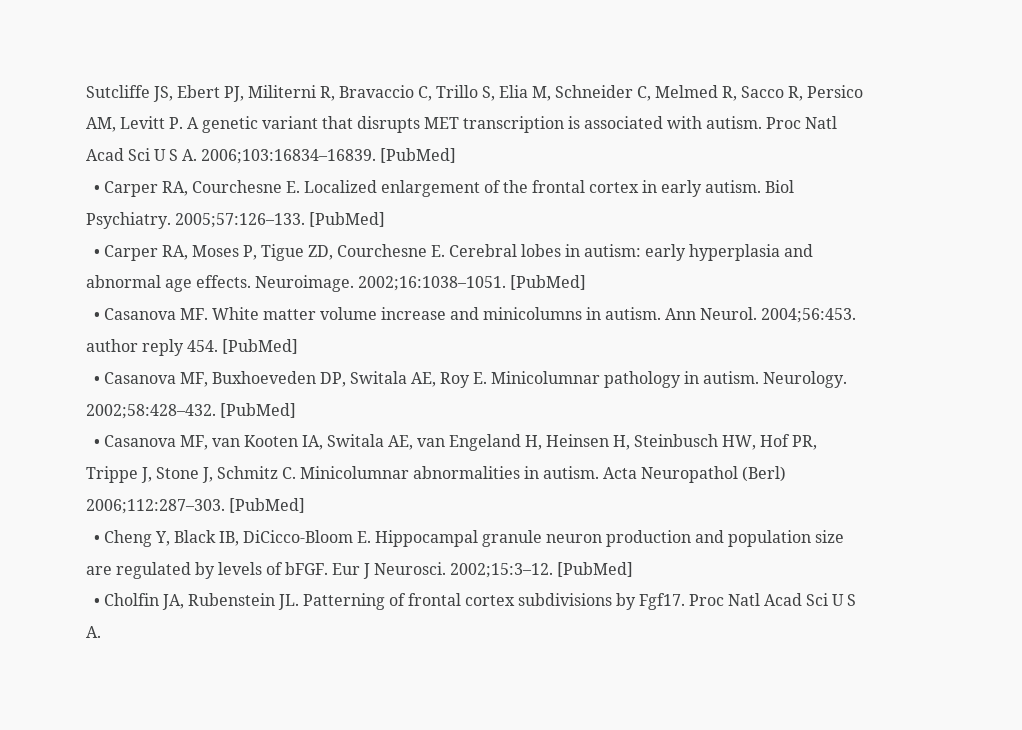Sutcliffe JS, Ebert PJ, Militerni R, Bravaccio C, Trillo S, Elia M, Schneider C, Melmed R, Sacco R, Persico AM, Levitt P. A genetic variant that disrupts MET transcription is associated with autism. Proc Natl Acad Sci U S A. 2006;103:16834–16839. [PubMed]
  • Carper RA, Courchesne E. Localized enlargement of the frontal cortex in early autism. Biol Psychiatry. 2005;57:126–133. [PubMed]
  • Carper RA, Moses P, Tigue ZD, Courchesne E. Cerebral lobes in autism: early hyperplasia and abnormal age effects. Neuroimage. 2002;16:1038–1051. [PubMed]
  • Casanova MF. White matter volume increase and minicolumns in autism. Ann Neurol. 2004;56:453. author reply 454. [PubMed]
  • Casanova MF, Buxhoeveden DP, Switala AE, Roy E. Minicolumnar pathology in autism. Neurology. 2002;58:428–432. [PubMed]
  • Casanova MF, van Kooten IA, Switala AE, van Engeland H, Heinsen H, Steinbusch HW, Hof PR, Trippe J, Stone J, Schmitz C. Minicolumnar abnormalities in autism. Acta Neuropathol (Berl) 2006;112:287–303. [PubMed]
  • Cheng Y, Black IB, DiCicco-Bloom E. Hippocampal granule neuron production and population size are regulated by levels of bFGF. Eur J Neurosci. 2002;15:3–12. [PubMed]
  • Cholfin JA, Rubenstein JL. Patterning of frontal cortex subdivisions by Fgf17. Proc Natl Acad Sci U S A.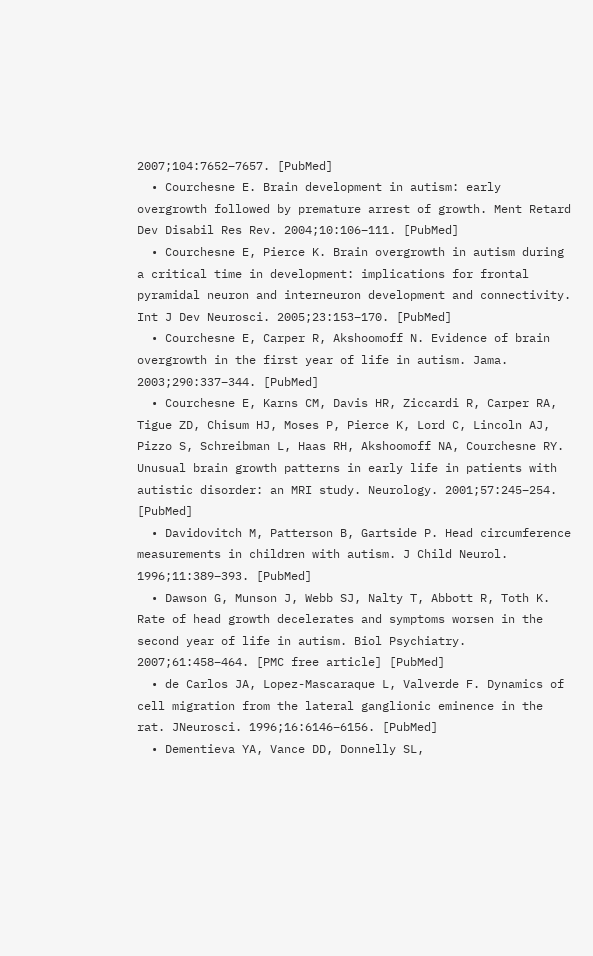2007;104:7652–7657. [PubMed]
  • Courchesne E. Brain development in autism: early overgrowth followed by premature arrest of growth. Ment Retard Dev Disabil Res Rev. 2004;10:106–111. [PubMed]
  • Courchesne E, Pierce K. Brain overgrowth in autism during a critical time in development: implications for frontal pyramidal neuron and interneuron development and connectivity. Int J Dev Neurosci. 2005;23:153–170. [PubMed]
  • Courchesne E, Carper R, Akshoomoff N. Evidence of brain overgrowth in the first year of life in autism. Jama. 2003;290:337–344. [PubMed]
  • Courchesne E, Karns CM, Davis HR, Ziccardi R, Carper RA, Tigue ZD, Chisum HJ, Moses P, Pierce K, Lord C, Lincoln AJ, Pizzo S, Schreibman L, Haas RH, Akshoomoff NA, Courchesne RY. Unusual brain growth patterns in early life in patients with autistic disorder: an MRI study. Neurology. 2001;57:245–254. [PubMed]
  • Davidovitch M, Patterson B, Gartside P. Head circumference measurements in children with autism. J Child Neurol. 1996;11:389–393. [PubMed]
  • Dawson G, Munson J, Webb SJ, Nalty T, Abbott R, Toth K. Rate of head growth decelerates and symptoms worsen in the second year of life in autism. Biol Psychiatry. 2007;61:458–464. [PMC free article] [PubMed]
  • de Carlos JA, Lopez-Mascaraque L, Valverde F. Dynamics of cell migration from the lateral ganglionic eminence in the rat. JNeurosci. 1996;16:6146–6156. [PubMed]
  • Dementieva YA, Vance DD, Donnelly SL,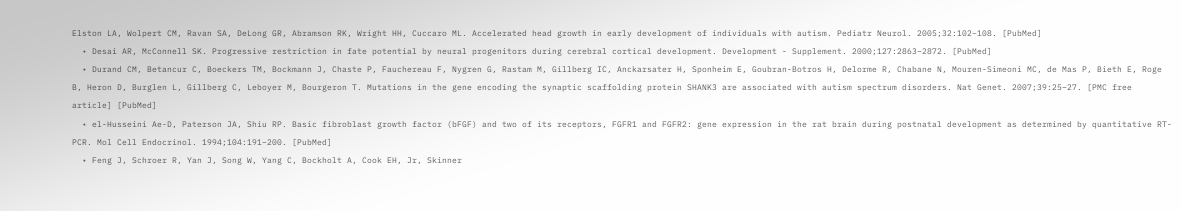Elston LA, Wolpert CM, Ravan SA, DeLong GR, Abramson RK, Wright HH, Cuccaro ML. Accelerated head growth in early development of individuals with autism. Pediatr Neurol. 2005;32:102–108. [PubMed]
  • Desai AR, McConnell SK. Progressive restriction in fate potential by neural progenitors during cerebral cortical development. Development - Supplement. 2000;127:2863–2872. [PubMed]
  • Durand CM, Betancur C, Boeckers TM, Bockmann J, Chaste P, Fauchereau F, Nygren G, Rastam M, Gillberg IC, Anckarsater H, Sponheim E, Goubran-Botros H, Delorme R, Chabane N, Mouren-Simeoni MC, de Mas P, Bieth E, Roge B, Heron D, Burglen L, Gillberg C, Leboyer M, Bourgeron T. Mutations in the gene encoding the synaptic scaffolding protein SHANK3 are associated with autism spectrum disorders. Nat Genet. 2007;39:25–27. [PMC free article] [PubMed]
  • el-Husseini Ae-D, Paterson JA, Shiu RP. Basic fibroblast growth factor (bFGF) and two of its receptors, FGFR1 and FGFR2: gene expression in the rat brain during postnatal development as determined by quantitative RT-PCR. Mol Cell Endocrinol. 1994;104:191–200. [PubMed]
  • Feng J, Schroer R, Yan J, Song W, Yang C, Bockholt A, Cook EH, Jr, Skinner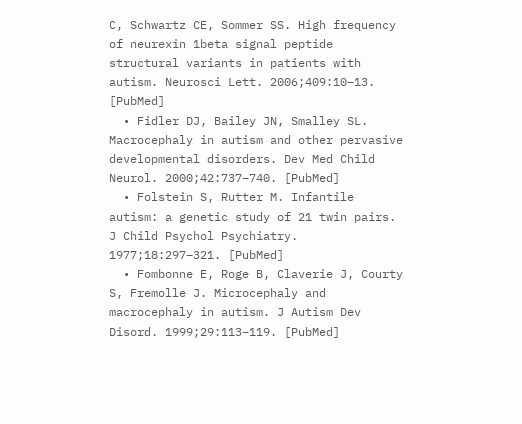C, Schwartz CE, Sommer SS. High frequency of neurexin 1beta signal peptide structural variants in patients with autism. Neurosci Lett. 2006;409:10–13. [PubMed]
  • Fidler DJ, Bailey JN, Smalley SL. Macrocephaly in autism and other pervasive developmental disorders. Dev Med Child Neurol. 2000;42:737–740. [PubMed]
  • Folstein S, Rutter M. Infantile autism: a genetic study of 21 twin pairs. J Child Psychol Psychiatry. 1977;18:297–321. [PubMed]
  • Fombonne E, Roge B, Claverie J, Courty S, Fremolle J. Microcephaly and macrocephaly in autism. J Autism Dev Disord. 1999;29:113–119. [PubMed]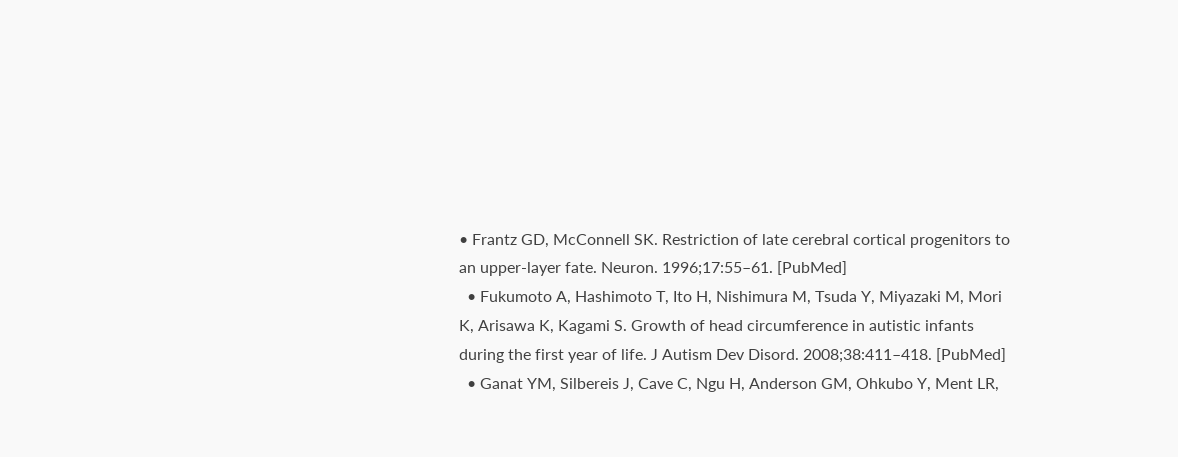• Frantz GD, McConnell SK. Restriction of late cerebral cortical progenitors to an upper-layer fate. Neuron. 1996;17:55–61. [PubMed]
  • Fukumoto A, Hashimoto T, Ito H, Nishimura M, Tsuda Y, Miyazaki M, Mori K, Arisawa K, Kagami S. Growth of head circumference in autistic infants during the first year of life. J Autism Dev Disord. 2008;38:411–418. [PubMed]
  • Ganat YM, Silbereis J, Cave C, Ngu H, Anderson GM, Ohkubo Y, Ment LR,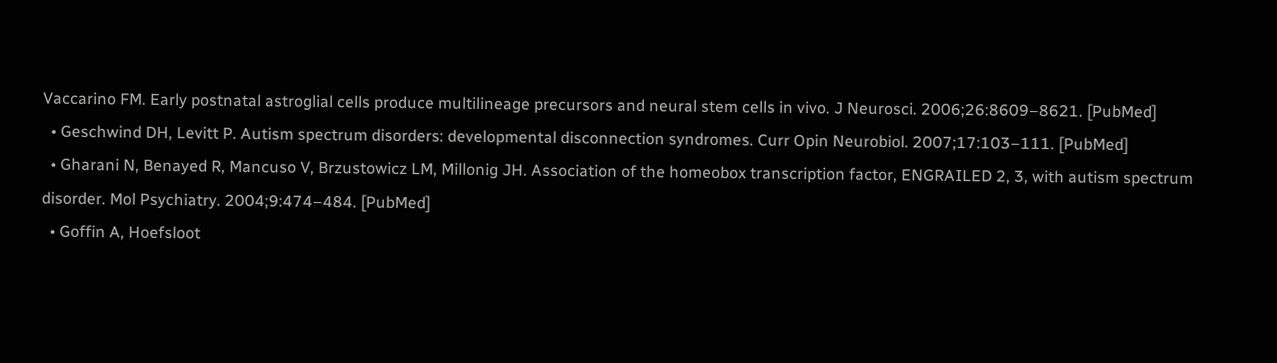Vaccarino FM. Early postnatal astroglial cells produce multilineage precursors and neural stem cells in vivo. J Neurosci. 2006;26:8609–8621. [PubMed]
  • Geschwind DH, Levitt P. Autism spectrum disorders: developmental disconnection syndromes. Curr Opin Neurobiol. 2007;17:103–111. [PubMed]
  • Gharani N, Benayed R, Mancuso V, Brzustowicz LM, Millonig JH. Association of the homeobox transcription factor, ENGRAILED 2, 3, with autism spectrum disorder. Mol Psychiatry. 2004;9:474–484. [PubMed]
  • Goffin A, Hoefsloot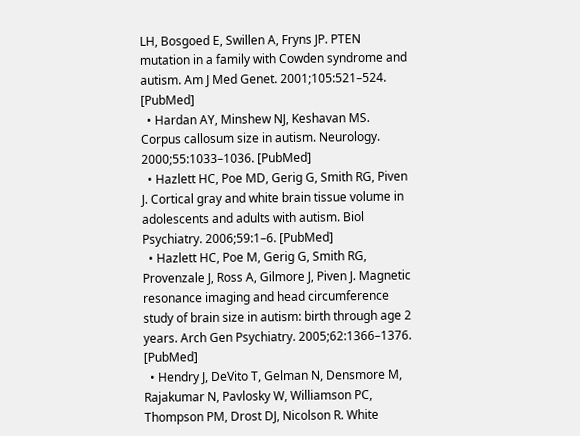LH, Bosgoed E, Swillen A, Fryns JP. PTEN mutation in a family with Cowden syndrome and autism. Am J Med Genet. 2001;105:521–524. [PubMed]
  • Hardan AY, Minshew NJ, Keshavan MS. Corpus callosum size in autism. Neurology. 2000;55:1033–1036. [PubMed]
  • Hazlett HC, Poe MD, Gerig G, Smith RG, Piven J. Cortical gray and white brain tissue volume in adolescents and adults with autism. Biol Psychiatry. 2006;59:1–6. [PubMed]
  • Hazlett HC, Poe M, Gerig G, Smith RG, Provenzale J, Ross A, Gilmore J, Piven J. Magnetic resonance imaging and head circumference study of brain size in autism: birth through age 2 years. Arch Gen Psychiatry. 2005;62:1366–1376. [PubMed]
  • Hendry J, DeVito T, Gelman N, Densmore M, Rajakumar N, Pavlosky W, Williamson PC, Thompson PM, Drost DJ, Nicolson R. White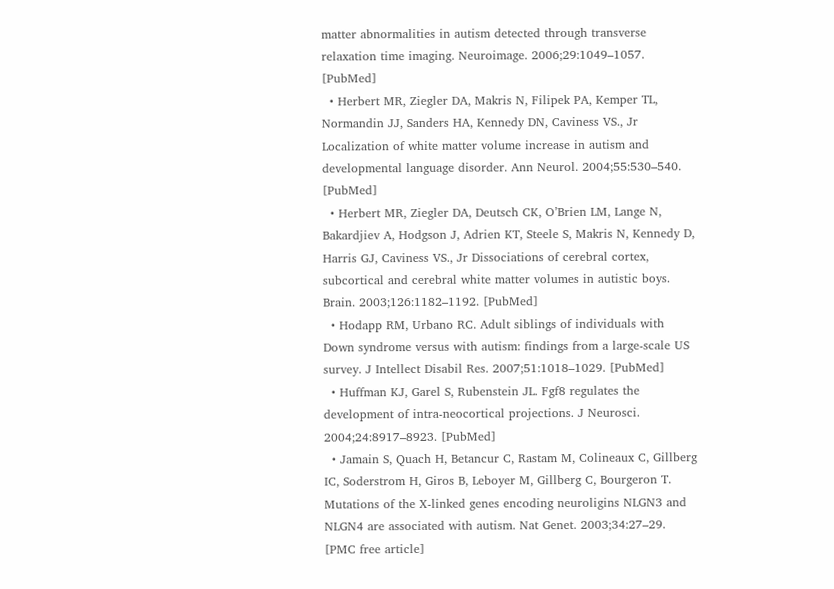matter abnormalities in autism detected through transverse relaxation time imaging. Neuroimage. 2006;29:1049–1057. [PubMed]
  • Herbert MR, Ziegler DA, Makris N, Filipek PA, Kemper TL, Normandin JJ, Sanders HA, Kennedy DN, Caviness VS., Jr Localization of white matter volume increase in autism and developmental language disorder. Ann Neurol. 2004;55:530–540. [PubMed]
  • Herbert MR, Ziegler DA, Deutsch CK, O’Brien LM, Lange N, Bakardjiev A, Hodgson J, Adrien KT, Steele S, Makris N, Kennedy D, Harris GJ, Caviness VS., Jr Dissociations of cerebral cortex, subcortical and cerebral white matter volumes in autistic boys. Brain. 2003;126:1182–1192. [PubMed]
  • Hodapp RM, Urbano RC. Adult siblings of individuals with Down syndrome versus with autism: findings from a large-scale US survey. J Intellect Disabil Res. 2007;51:1018–1029. [PubMed]
  • Huffman KJ, Garel S, Rubenstein JL. Fgf8 regulates the development of intra-neocortical projections. J Neurosci. 2004;24:8917–8923. [PubMed]
  • Jamain S, Quach H, Betancur C, Rastam M, Colineaux C, Gillberg IC, Soderstrom H, Giros B, Leboyer M, Gillberg C, Bourgeron T. Mutations of the X-linked genes encoding neuroligins NLGN3 and NLGN4 are associated with autism. Nat Genet. 2003;34:27–29. [PMC free article]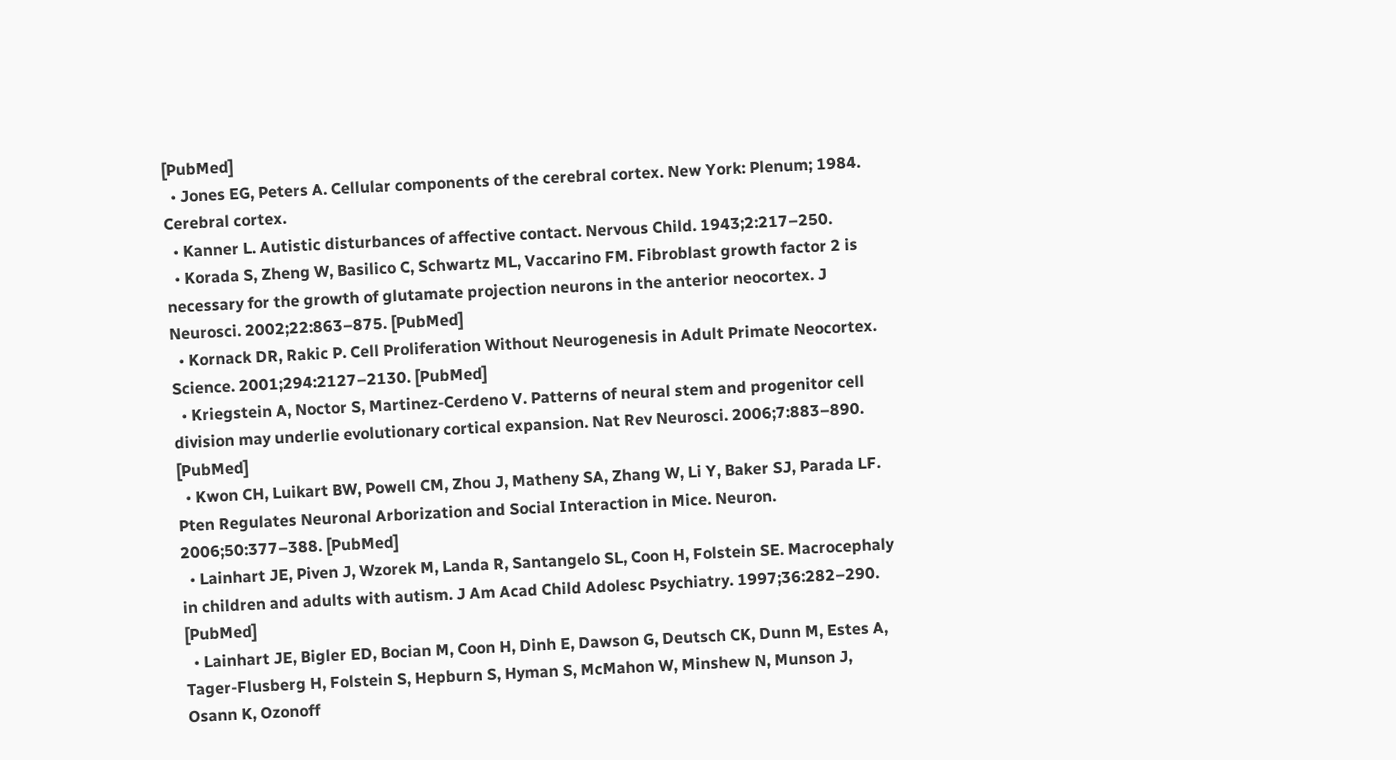[PubMed]
  • Jones EG, Peters A. Cellular components of the cerebral cortex. New York: Plenum; 1984. Cerebral cortex.
  • Kanner L. Autistic disturbances of affective contact. Nervous Child. 1943;2:217–250.
  • Korada S, Zheng W, Basilico C, Schwartz ML, Vaccarino FM. Fibroblast growth factor 2 is necessary for the growth of glutamate projection neurons in the anterior neocortex. J Neurosci. 2002;22:863–875. [PubMed]
  • Kornack DR, Rakic P. Cell Proliferation Without Neurogenesis in Adult Primate Neocortex. Science. 2001;294:2127–2130. [PubMed]
  • Kriegstein A, Noctor S, Martinez-Cerdeno V. Patterns of neural stem and progenitor cell division may underlie evolutionary cortical expansion. Nat Rev Neurosci. 2006;7:883–890. [PubMed]
  • Kwon CH, Luikart BW, Powell CM, Zhou J, Matheny SA, Zhang W, Li Y, Baker SJ, Parada LF. Pten Regulates Neuronal Arborization and Social Interaction in Mice. Neuron. 2006;50:377–388. [PubMed]
  • Lainhart JE, Piven J, Wzorek M, Landa R, Santangelo SL, Coon H, Folstein SE. Macrocephaly in children and adults with autism. J Am Acad Child Adolesc Psychiatry. 1997;36:282–290. [PubMed]
  • Lainhart JE, Bigler ED, Bocian M, Coon H, Dinh E, Dawson G, Deutsch CK, Dunn M, Estes A, Tager-Flusberg H, Folstein S, Hepburn S, Hyman S, McMahon W, Minshew N, Munson J, Osann K, Ozonoff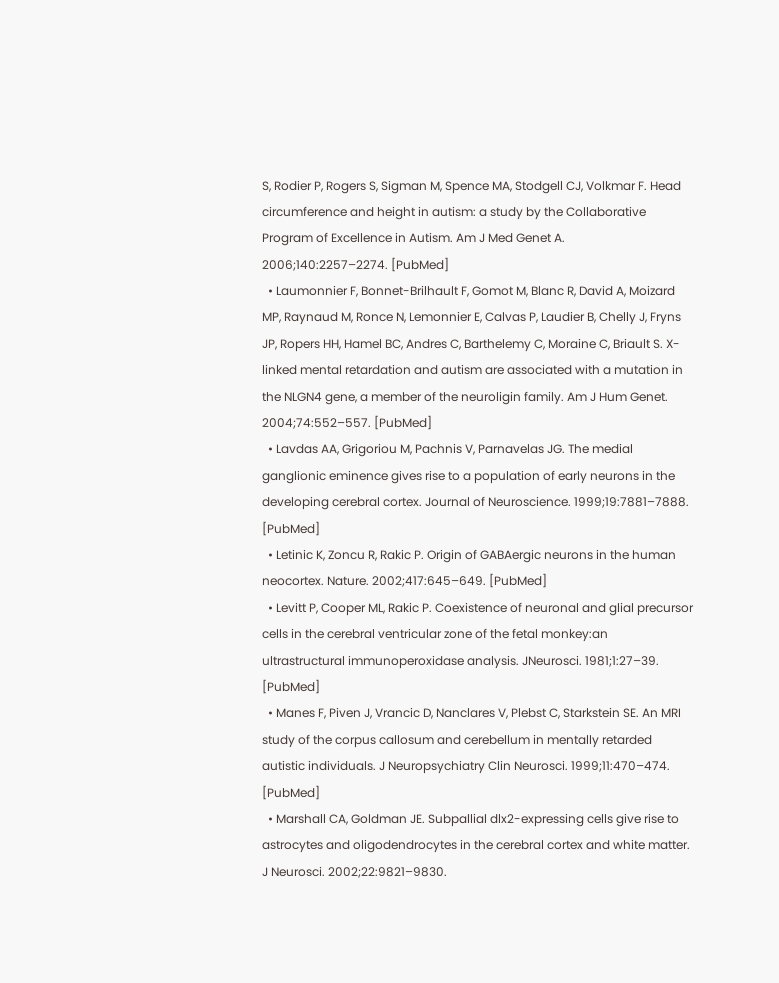S, Rodier P, Rogers S, Sigman M, Spence MA, Stodgell CJ, Volkmar F. Head circumference and height in autism: a study by the Collaborative Program of Excellence in Autism. Am J Med Genet A. 2006;140:2257–2274. [PubMed]
  • Laumonnier F, Bonnet-Brilhault F, Gomot M, Blanc R, David A, Moizard MP, Raynaud M, Ronce N, Lemonnier E, Calvas P, Laudier B, Chelly J, Fryns JP, Ropers HH, Hamel BC, Andres C, Barthelemy C, Moraine C, Briault S. X-linked mental retardation and autism are associated with a mutation in the NLGN4 gene, a member of the neuroligin family. Am J Hum Genet. 2004;74:552–557. [PubMed]
  • Lavdas AA, Grigoriou M, Pachnis V, Parnavelas JG. The medial ganglionic eminence gives rise to a population of early neurons in the developing cerebral cortex. Journal of Neuroscience. 1999;19:7881–7888. [PubMed]
  • Letinic K, Zoncu R, Rakic P. Origin of GABAergic neurons in the human neocortex. Nature. 2002;417:645–649. [PubMed]
  • Levitt P, Cooper ML, Rakic P. Coexistence of neuronal and glial precursor cells in the cerebral ventricular zone of the fetal monkey:an ultrastructural immunoperoxidase analysis. JNeurosci. 1981;1:27–39. [PubMed]
  • Manes F, Piven J, Vrancic D, Nanclares V, Plebst C, Starkstein SE. An MRI study of the corpus callosum and cerebellum in mentally retarded autistic individuals. J Neuropsychiatry Clin Neurosci. 1999;11:470–474. [PubMed]
  • Marshall CA, Goldman JE. Subpallial dlx2-expressing cells give rise to astrocytes and oligodendrocytes in the cerebral cortex and white matter. J Neurosci. 2002;22:9821–9830.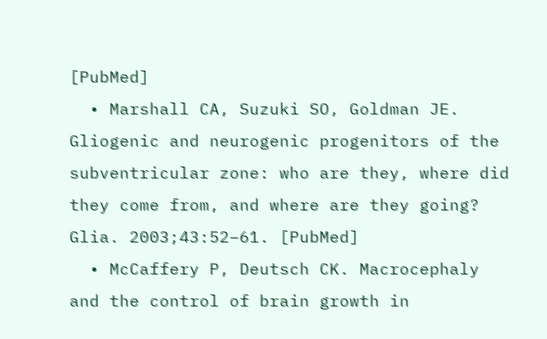[PubMed]
  • Marshall CA, Suzuki SO, Goldman JE. Gliogenic and neurogenic progenitors of the subventricular zone: who are they, where did they come from, and where are they going? Glia. 2003;43:52–61. [PubMed]
  • McCaffery P, Deutsch CK. Macrocephaly and the control of brain growth in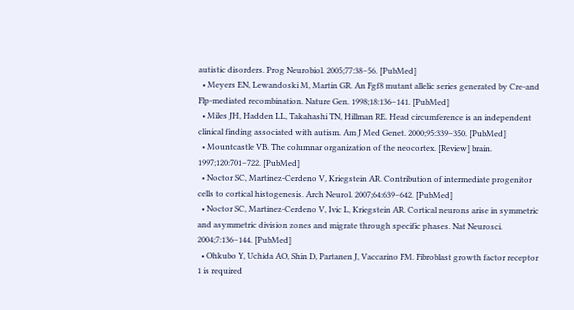autistic disorders. Prog Neurobiol. 2005;77:38–56. [PubMed]
  • Meyers EN, Lewandoski M, Martin GR. An Fgf8 mutant allelic series generated by Cre-and Flp-mediated recombination. Nature Gen. 1998;18:136–141. [PubMed]
  • Miles JH, Hadden LL, Takahashi TN, Hillman RE. Head circumference is an independent clinical finding associated with autism. Am J Med Genet. 2000;95:339–350. [PubMed]
  • Mountcastle VB. The columnar organization of the neocortex. [Review] brain. 1997;120:701–722. [PubMed]
  • Noctor SC, Martinez-Cerdeno V, Kriegstein AR. Contribution of intermediate progenitor cells to cortical histogenesis. Arch Neurol. 2007;64:639–642. [PubMed]
  • Noctor SC, Martinez-Cerdeno V, Ivic L, Kriegstein AR. Cortical neurons arise in symmetric and asymmetric division zones and migrate through specific phases. Nat Neurosci. 2004;7:136–144. [PubMed]
  • Ohkubo Y, Uchida AO, Shin D, Partanen J, Vaccarino FM. Fibroblast growth factor receptor 1 is required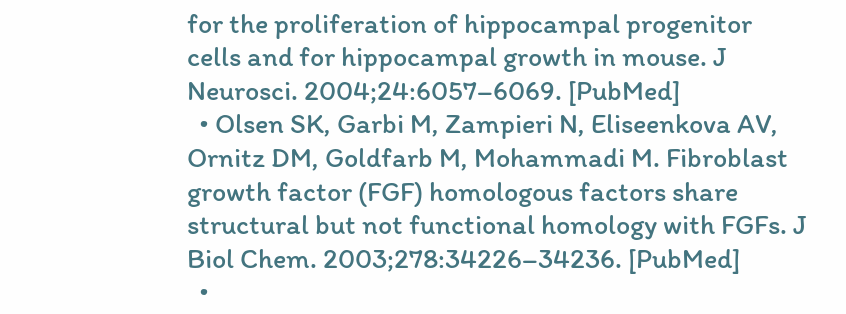for the proliferation of hippocampal progenitor cells and for hippocampal growth in mouse. J Neurosci. 2004;24:6057–6069. [PubMed]
  • Olsen SK, Garbi M, Zampieri N, Eliseenkova AV, Ornitz DM, Goldfarb M, Mohammadi M. Fibroblast growth factor (FGF) homologous factors share structural but not functional homology with FGFs. J Biol Chem. 2003;278:34226–34236. [PubMed]
  •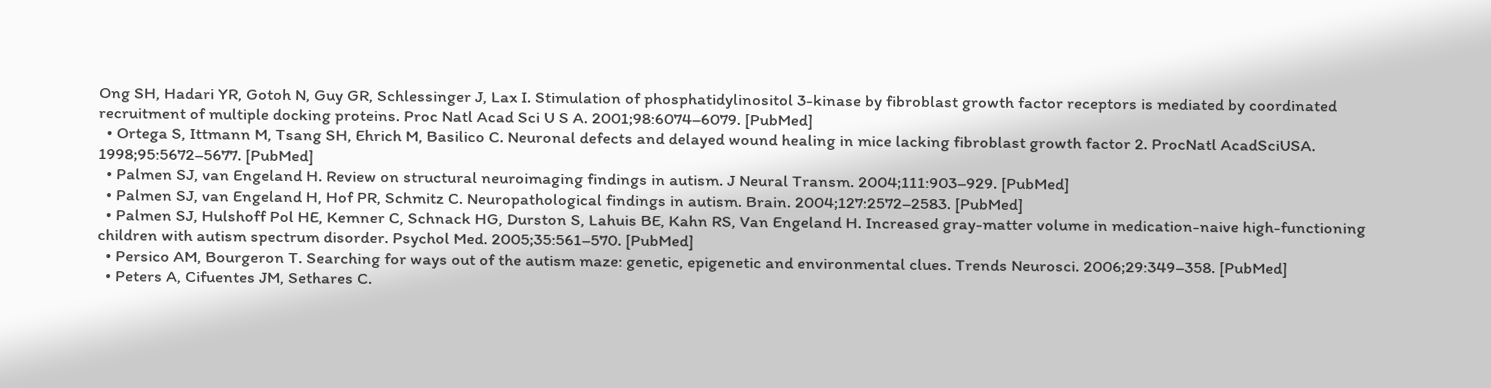Ong SH, Hadari YR, Gotoh N, Guy GR, Schlessinger J, Lax I. Stimulation of phosphatidylinositol 3-kinase by fibroblast growth factor receptors is mediated by coordinated recruitment of multiple docking proteins. Proc Natl Acad Sci U S A. 2001;98:6074–6079. [PubMed]
  • Ortega S, Ittmann M, Tsang SH, Ehrich M, Basilico C. Neuronal defects and delayed wound healing in mice lacking fibroblast growth factor 2. ProcNatl AcadSciUSA. 1998;95:5672–5677. [PubMed]
  • Palmen SJ, van Engeland H. Review on structural neuroimaging findings in autism. J Neural Transm. 2004;111:903–929. [PubMed]
  • Palmen SJ, van Engeland H, Hof PR, Schmitz C. Neuropathological findings in autism. Brain. 2004;127:2572–2583. [PubMed]
  • Palmen SJ, Hulshoff Pol HE, Kemner C, Schnack HG, Durston S, Lahuis BE, Kahn RS, Van Engeland H. Increased gray-matter volume in medication-naive high-functioning children with autism spectrum disorder. Psychol Med. 2005;35:561–570. [PubMed]
  • Persico AM, Bourgeron T. Searching for ways out of the autism maze: genetic, epigenetic and environmental clues. Trends Neurosci. 2006;29:349–358. [PubMed]
  • Peters A, Cifuentes JM, Sethares C.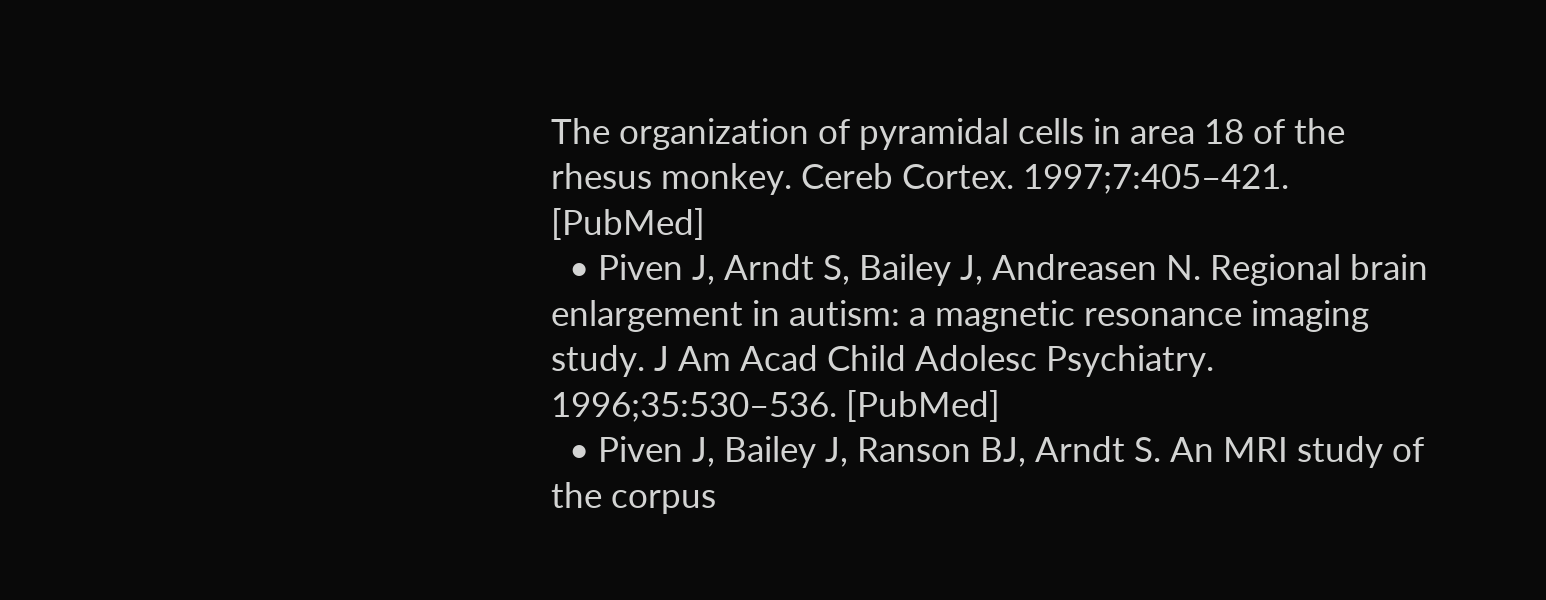The organization of pyramidal cells in area 18 of the rhesus monkey. Cereb Cortex. 1997;7:405–421. [PubMed]
  • Piven J, Arndt S, Bailey J, Andreasen N. Regional brain enlargement in autism: a magnetic resonance imaging study. J Am Acad Child Adolesc Psychiatry. 1996;35:530–536. [PubMed]
  • Piven J, Bailey J, Ranson BJ, Arndt S. An MRI study of the corpus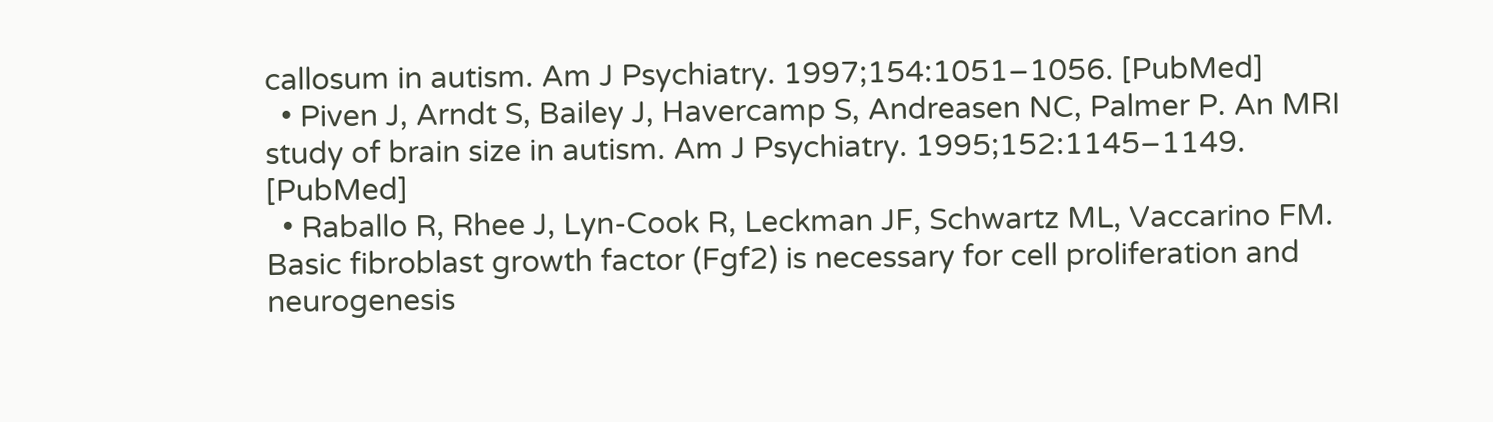callosum in autism. Am J Psychiatry. 1997;154:1051–1056. [PubMed]
  • Piven J, Arndt S, Bailey J, Havercamp S, Andreasen NC, Palmer P. An MRI study of brain size in autism. Am J Psychiatry. 1995;152:1145–1149. [PubMed]
  • Raballo R, Rhee J, Lyn-Cook R, Leckman JF, Schwartz ML, Vaccarino FM. Basic fibroblast growth factor (Fgf2) is necessary for cell proliferation and neurogenesis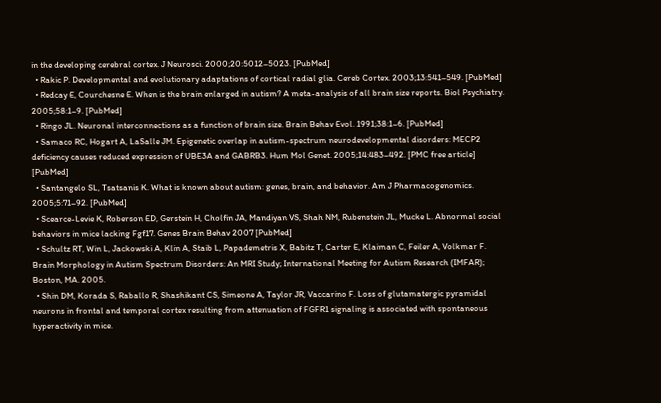in the developing cerebral cortex. J Neurosci. 2000;20:5012–5023. [PubMed]
  • Rakic P. Developmental and evolutionary adaptations of cortical radial glia. Cereb Cortex. 2003;13:541–549. [PubMed]
  • Redcay E, Courchesne E. When is the brain enlarged in autism? A meta-analysis of all brain size reports. Biol Psychiatry. 2005;58:1–9. [PubMed]
  • Ringo JL. Neuronal interconnections as a function of brain size. Brain Behav Evol. 1991;38:1–6. [PubMed]
  • Samaco RC, Hogart A, LaSalle JM. Epigenetic overlap in autism-spectrum neurodevelopmental disorders: MECP2 deficiency causes reduced expression of UBE3A and GABRB3. Hum Mol Genet. 2005;14:483–492. [PMC free article] [PubMed]
  • Santangelo SL, Tsatsanis K. What is known about autism: genes, brain, and behavior. Am J Pharmacogenomics. 2005;5:71–92. [PubMed]
  • Scearce-Levie K, Roberson ED, Gerstein H, Cholfin JA, Mandiyan VS, Shah NM, Rubenstein JL, Mucke L. Abnormal social behaviors in mice lacking Fgf17. Genes Brain Behav 2007 [PubMed]
  • Schultz RT, Win L, Jackowski A, Klin A, Staib L, Papademetris X, Babitz T, Carter E, Klaiman C, Feiler A, Volkmar F. Brain Morphology in Autism Spectrum Disorders: An MRI Study; International Meeting for Autism Research (IMFAR); Boston, MA. 2005.
  • Shin DM, Korada S, Raballo R, Shashikant CS, Simeone A, Taylor JR, Vaccarino F. Loss of glutamatergic pyramidal neurons in frontal and temporal cortex resulting from attenuation of FGFR1 signaling is associated with spontaneous hyperactivity in mice.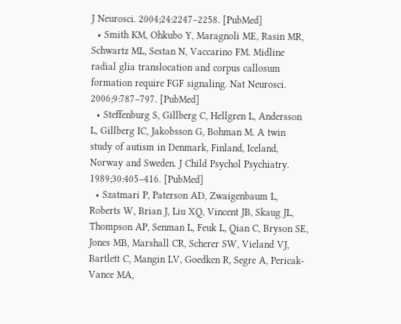J Neurosci. 2004;24:2247–2258. [PubMed]
  • Smith KM, Ohkubo Y, Maragnoli ME, Rasin MR, Schwartz ML, Sestan N, Vaccarino FM. Midline radial glia translocation and corpus callosum formation require FGF signaling. Nat Neurosci. 2006;9:787–797. [PubMed]
  • Steffenburg S, Gillberg C, Hellgren L, Andersson L, Gillberg IC, Jakobsson G, Bohman M. A twin study of autism in Denmark, Finland, Iceland, Norway and Sweden. J Child Psychol Psychiatry. 1989;30:405–416. [PubMed]
  • Szatmari P, Paterson AD, Zwaigenbaum L, Roberts W, Brian J, Liu XQ, Vincent JB, Skaug JL, Thompson AP, Senman L, Feuk L, Qian C, Bryson SE, Jones MB, Marshall CR, Scherer SW, Vieland VJ, Bartlett C, Mangin LV, Goedken R, Segre A, Pericak-Vance MA,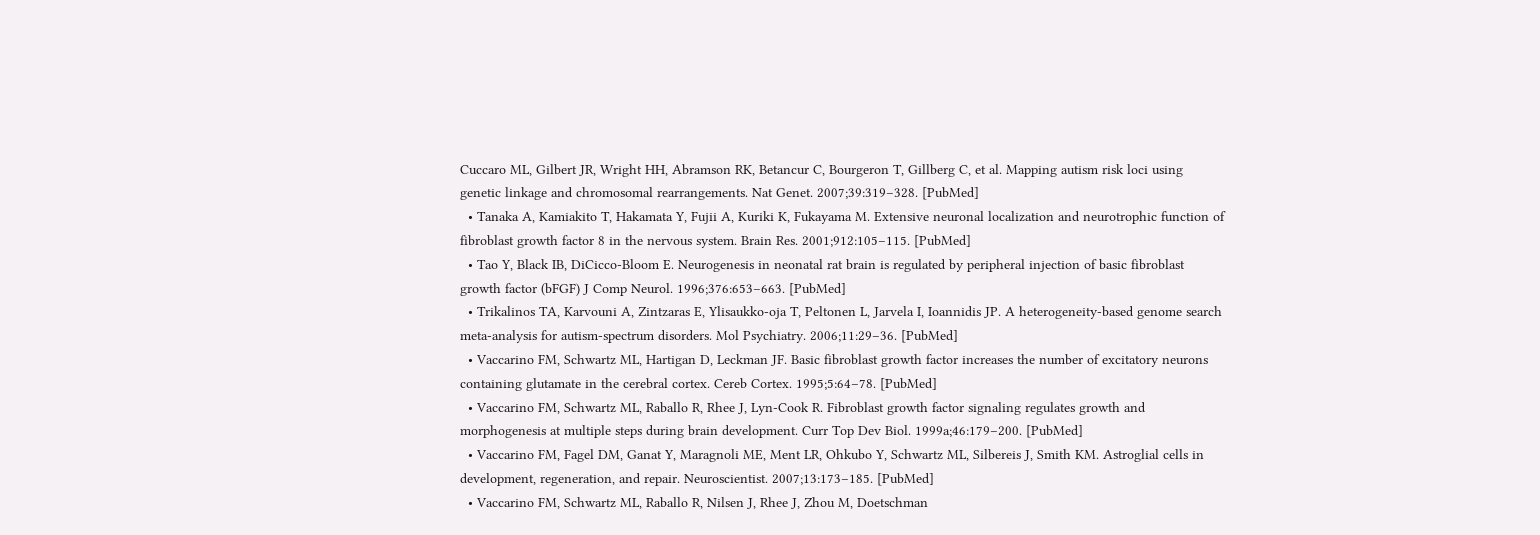Cuccaro ML, Gilbert JR, Wright HH, Abramson RK, Betancur C, Bourgeron T, Gillberg C, et al. Mapping autism risk loci using genetic linkage and chromosomal rearrangements. Nat Genet. 2007;39:319–328. [PubMed]
  • Tanaka A, Kamiakito T, Hakamata Y, Fujii A, Kuriki K, Fukayama M. Extensive neuronal localization and neurotrophic function of fibroblast growth factor 8 in the nervous system. Brain Res. 2001;912:105–115. [PubMed]
  • Tao Y, Black IB, DiCicco-Bloom E. Neurogenesis in neonatal rat brain is regulated by peripheral injection of basic fibroblast growth factor (bFGF) J Comp Neurol. 1996;376:653–663. [PubMed]
  • Trikalinos TA, Karvouni A, Zintzaras E, Ylisaukko-oja T, Peltonen L, Jarvela I, Ioannidis JP. A heterogeneity-based genome search meta-analysis for autism-spectrum disorders. Mol Psychiatry. 2006;11:29–36. [PubMed]
  • Vaccarino FM, Schwartz ML, Hartigan D, Leckman JF. Basic fibroblast growth factor increases the number of excitatory neurons containing glutamate in the cerebral cortex. Cereb Cortex. 1995;5:64–78. [PubMed]
  • Vaccarino FM, Schwartz ML, Raballo R, Rhee J, Lyn-Cook R. Fibroblast growth factor signaling regulates growth and morphogenesis at multiple steps during brain development. Curr Top Dev Biol. 1999a;46:179–200. [PubMed]
  • Vaccarino FM, Fagel DM, Ganat Y, Maragnoli ME, Ment LR, Ohkubo Y, Schwartz ML, Silbereis J, Smith KM. Astroglial cells in development, regeneration, and repair. Neuroscientist. 2007;13:173–185. [PubMed]
  • Vaccarino FM, Schwartz ML, Raballo R, Nilsen J, Rhee J, Zhou M, Doetschman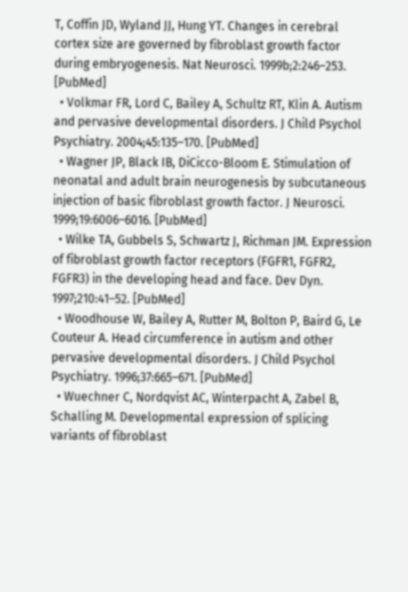T, Coffin JD, Wyland JJ, Hung YT. Changes in cerebral cortex size are governed by fibroblast growth factor during embryogenesis. Nat Neurosci. 1999b;2:246–253. [PubMed]
  • Volkmar FR, Lord C, Bailey A, Schultz RT, Klin A. Autism and pervasive developmental disorders. J Child Psychol Psychiatry. 2004;45:135–170. [PubMed]
  • Wagner JP, Black IB, DiCicco-Bloom E. Stimulation of neonatal and adult brain neurogenesis by subcutaneous injection of basic fibroblast growth factor. J Neurosci. 1999;19:6006–6016. [PubMed]
  • Wilke TA, Gubbels S, Schwartz J, Richman JM. Expression of fibroblast growth factor receptors (FGFR1, FGFR2, FGFR3) in the developing head and face. Dev Dyn. 1997;210:41–52. [PubMed]
  • Woodhouse W, Bailey A, Rutter M, Bolton P, Baird G, Le Couteur A. Head circumference in autism and other pervasive developmental disorders. J Child Psychol Psychiatry. 1996;37:665–671. [PubMed]
  • Wuechner C, Nordqvist AC, Winterpacht A, Zabel B, Schalling M. Developmental expression of splicing variants of fibroblast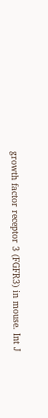growth factor receptor 3 (FGFR3) in mouse. Int J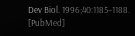Dev Biol. 1996;40:1185–1188. [PubMed]